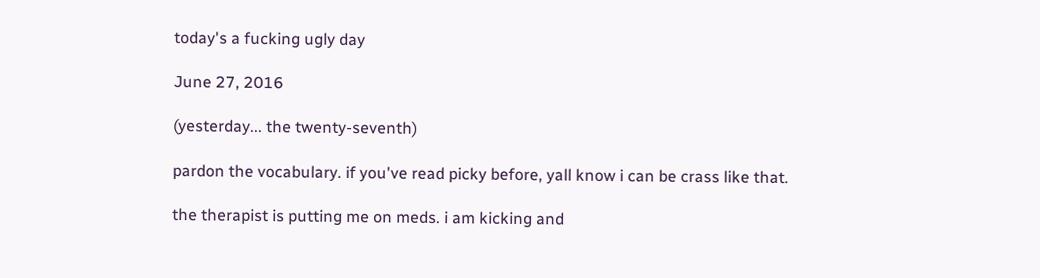today's a fucking ugly day

June 27, 2016

(yesterday... the twenty-seventh)

pardon the vocabulary. if you've read picky before, yall know i can be crass like that.

the therapist is putting me on meds. i am kicking and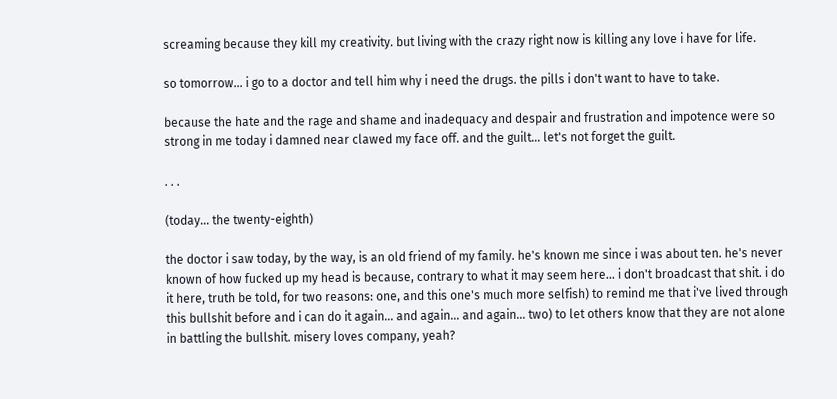screaming because they kill my creativity. but living with the crazy right now is killing any love i have for life.

so tomorrow... i go to a doctor and tell him why i need the drugs. the pills i don't want to have to take.

because the hate and the rage and shame and inadequacy and despair and frustration and impotence were so strong in me today i damned near clawed my face off. and the guilt... let's not forget the guilt.

. . .

(today... the twenty-eighth)

the doctor i saw today, by the way, is an old friend of my family. he's known me since i was about ten. he's never known of how fucked up my head is because, contrary to what it may seem here... i don't broadcast that shit. i do it here, truth be told, for two reasons: one, and this one's much more selfish) to remind me that i've lived through this bullshit before and i can do it again... and again... and again... two) to let others know that they are not alone in battling the bullshit. misery loves company, yeah?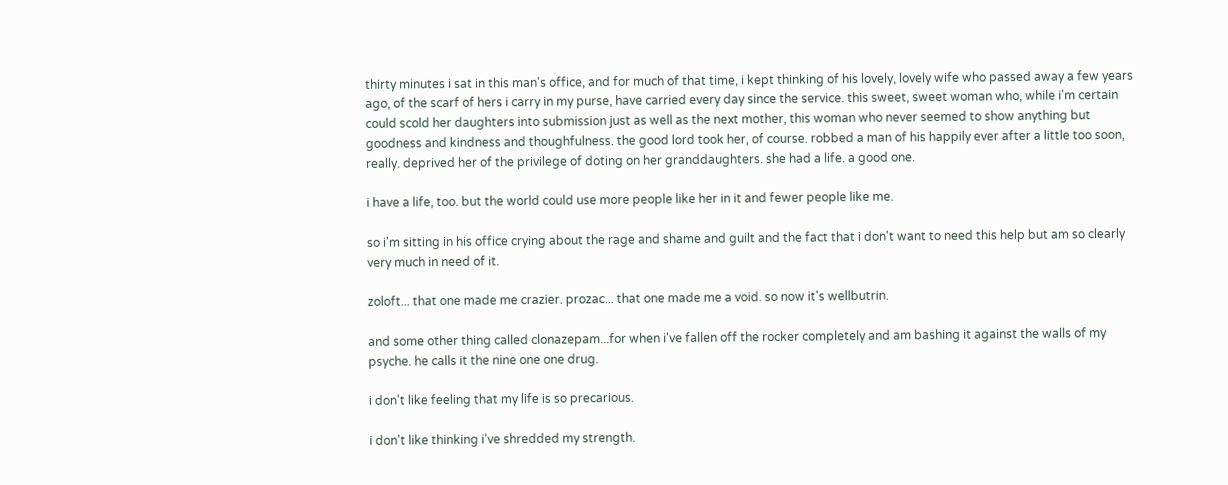thirty minutes i sat in this man's office, and for much of that time, i kept thinking of his lovely, lovely wife who passed away a few years ago, of the scarf of hers i carry in my purse, have carried every day since the service. this sweet, sweet woman who, while i'm certain could scold her daughters into submission just as well as the next mother, this woman who never seemed to show anything but goodness and kindness and thoughfulness. the good lord took her, of course. robbed a man of his happily ever after a little too soon, really. deprived her of the privilege of doting on her granddaughters. she had a life. a good one.

i have a life, too. but the world could use more people like her in it and fewer people like me.

so i'm sitting in his office crying about the rage and shame and guilt and the fact that i don't want to need this help but am so clearly very much in need of it.

zoloft... that one made me crazier. prozac... that one made me a void. so now it's wellbutrin.

and some other thing called clonazepam...for when i've fallen off the rocker completely and am bashing it against the walls of my psyche. he calls it the nine one one drug.

i don't like feeling that my life is so precarious.

i don't like thinking i've shredded my strength.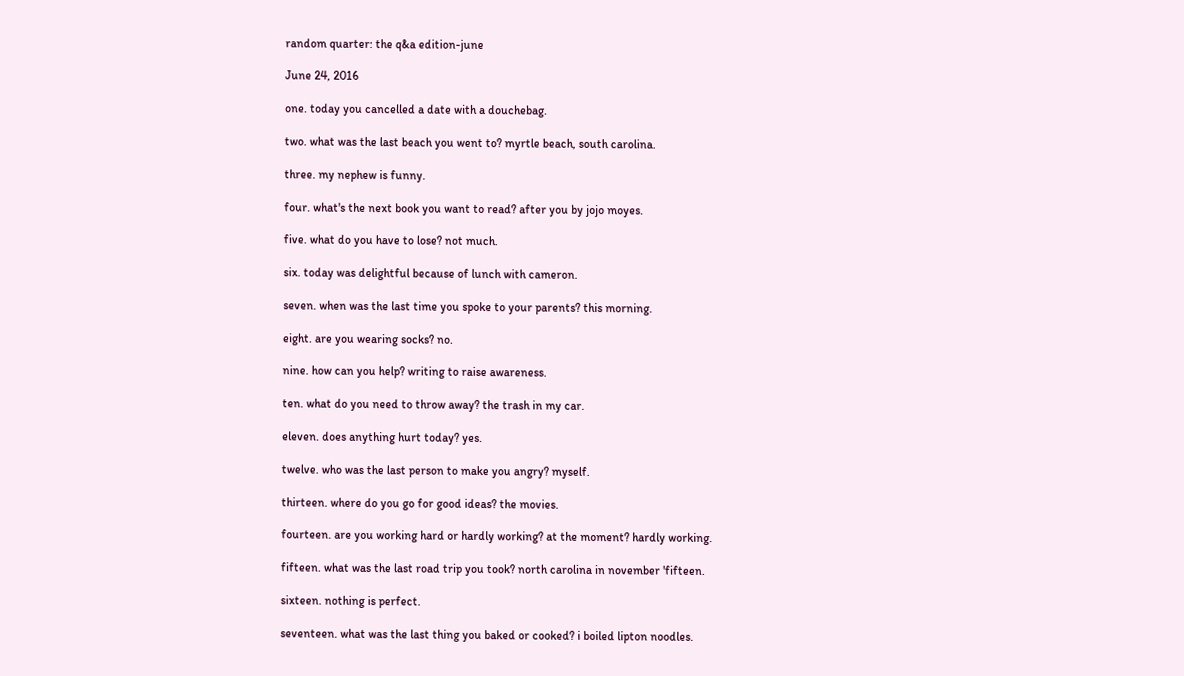random quarter: the q&a edition-june

June 24, 2016

one. today you cancelled a date with a douchebag.

two. what was the last beach you went to? myrtle beach, south carolina.

three. my nephew is funny.

four. what's the next book you want to read? after you by jojo moyes.

five. what do you have to lose? not much.

six. today was delightful because of lunch with cameron.

seven. when was the last time you spoke to your parents? this morning.

eight. are you wearing socks? no.

nine. how can you help? writing to raise awareness.

ten. what do you need to throw away? the trash in my car.

eleven. does anything hurt today? yes.

twelve. who was the last person to make you angry? myself.

thirteen. where do you go for good ideas? the movies.

fourteen. are you working hard or hardly working? at the moment? hardly working.

fifteen. what was the last road trip you took? north carolina in november 'fifteen.

sixteen. nothing is perfect.

seventeen. what was the last thing you baked or cooked? i boiled lipton noodles.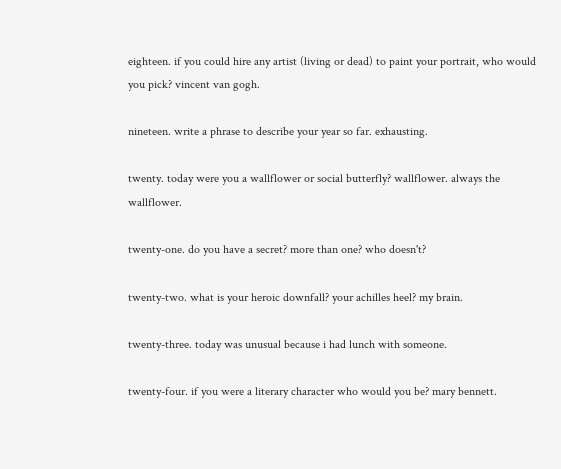eighteen. if you could hire any artist (living or dead) to paint your portrait, who would you pick? vincent van gogh.

nineteen. write a phrase to describe your year so far. exhausting.

twenty. today were you a wallflower or social butterfly? wallflower. always the wallflower.

twenty-one. do you have a secret? more than one? who doesn't?

twenty-two. what is your heroic downfall? your achilles heel? my brain.

twenty-three. today was unusual because i had lunch with someone.

twenty-four. if you were a literary character who would you be? mary bennett.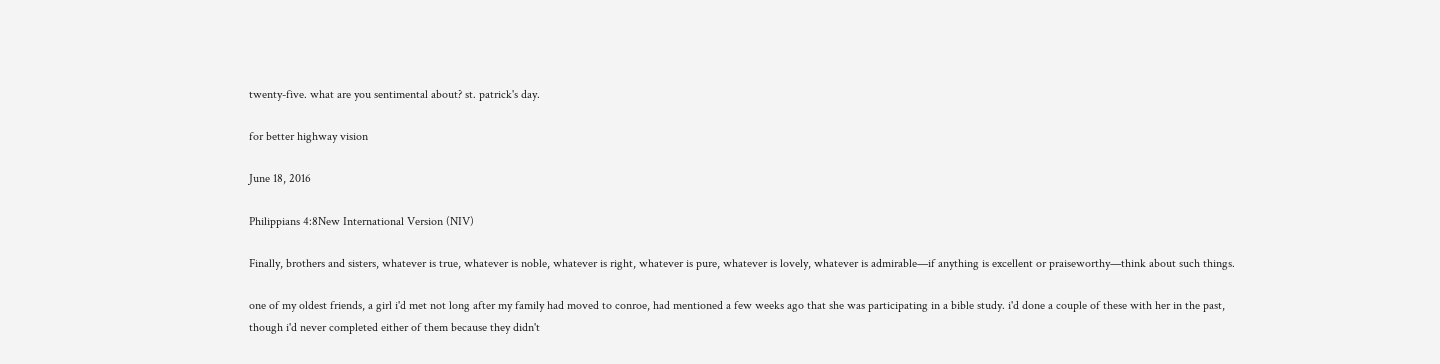twenty-five. what are you sentimental about? st. patrick's day.

for better highway vision

June 18, 2016

Philippians 4:8New International Version (NIV)

Finally, brothers and sisters, whatever is true, whatever is noble, whatever is right, whatever is pure, whatever is lovely, whatever is admirable—if anything is excellent or praiseworthy—think about such things.

one of my oldest friends, a girl i'd met not long after my family had moved to conroe, had mentioned a few weeks ago that she was participating in a bible study. i'd done a couple of these with her in the past, though i'd never completed either of them because they didn't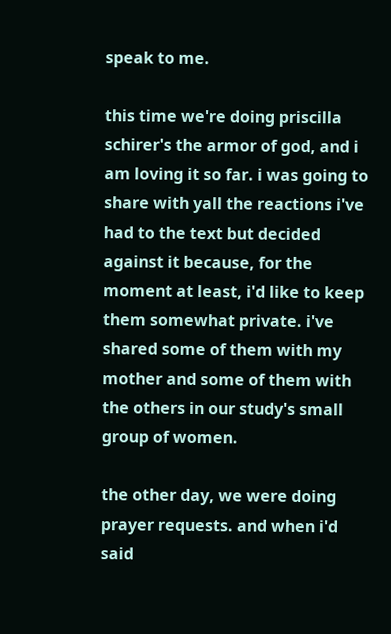speak to me.

this time we're doing priscilla schirer's the armor of god, and i am loving it so far. i was going to share with yall the reactions i've had to the text but decided against it because, for the moment at least, i'd like to keep them somewhat private. i've shared some of them with my mother and some of them with the others in our study's small group of women.

the other day, we were doing prayer requests. and when i'd said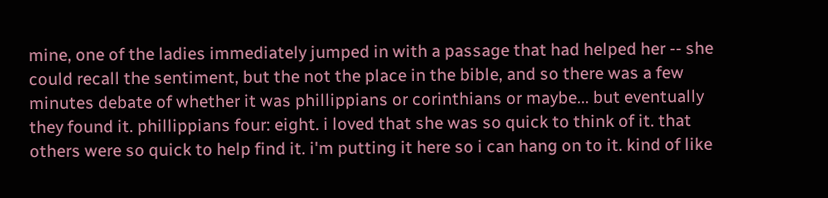mine, one of the ladies immediately jumped in with a passage that had helped her -- she could recall the sentiment, but the not the place in the bible, and so there was a few minutes debate of whether it was phillippians or corinthians or maybe... but eventually they found it. phillippians four: eight. i loved that she was so quick to think of it. that others were so quick to help find it. i'm putting it here so i can hang on to it. kind of like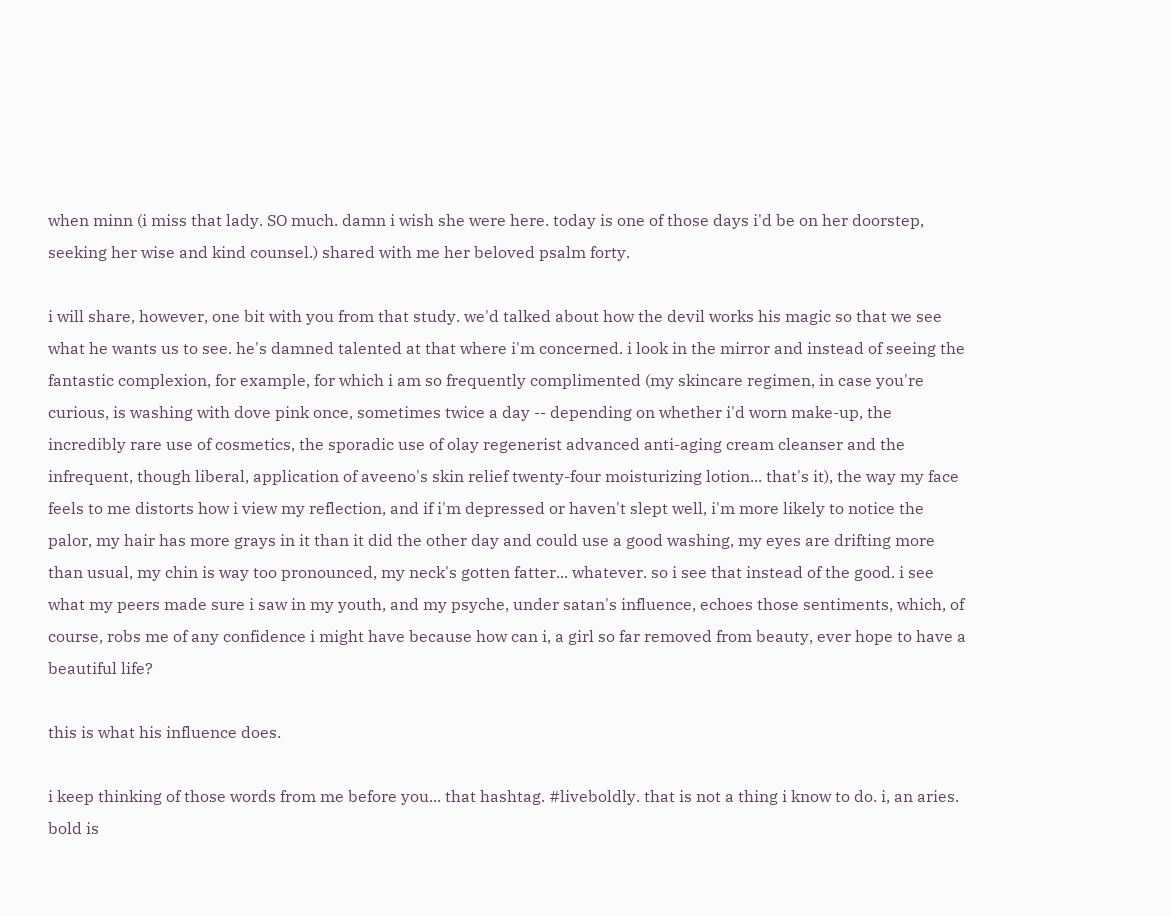when minn (i miss that lady. SO much. damn i wish she were here. today is one of those days i'd be on her doorstep, seeking her wise and kind counsel.) shared with me her beloved psalm forty.

i will share, however, one bit with you from that study. we'd talked about how the devil works his magic so that we see what he wants us to see. he's damned talented at that where i'm concerned. i look in the mirror and instead of seeing the fantastic complexion, for example, for which i am so frequently complimented (my skincare regimen, in case you're curious, is washing with dove pink once, sometimes twice a day -- depending on whether i'd worn make-up, the incredibly rare use of cosmetics, the sporadic use of olay regenerist advanced anti-aging cream cleanser and the infrequent, though liberal, application of aveeno's skin relief twenty-four moisturizing lotion... that's it), the way my face feels to me distorts how i view my reflection, and if i'm depressed or haven't slept well, i'm more likely to notice the palor, my hair has more grays in it than it did the other day and could use a good washing, my eyes are drifting more than usual, my chin is way too pronounced, my neck's gotten fatter... whatever. so i see that instead of the good. i see what my peers made sure i saw in my youth, and my psyche, under satan's influence, echoes those sentiments, which, of course, robs me of any confidence i might have because how can i, a girl so far removed from beauty, ever hope to have a beautiful life?

this is what his influence does.

i keep thinking of those words from me before you... that hashtag. #liveboldly. that is not a thing i know to do. i, an aries. bold is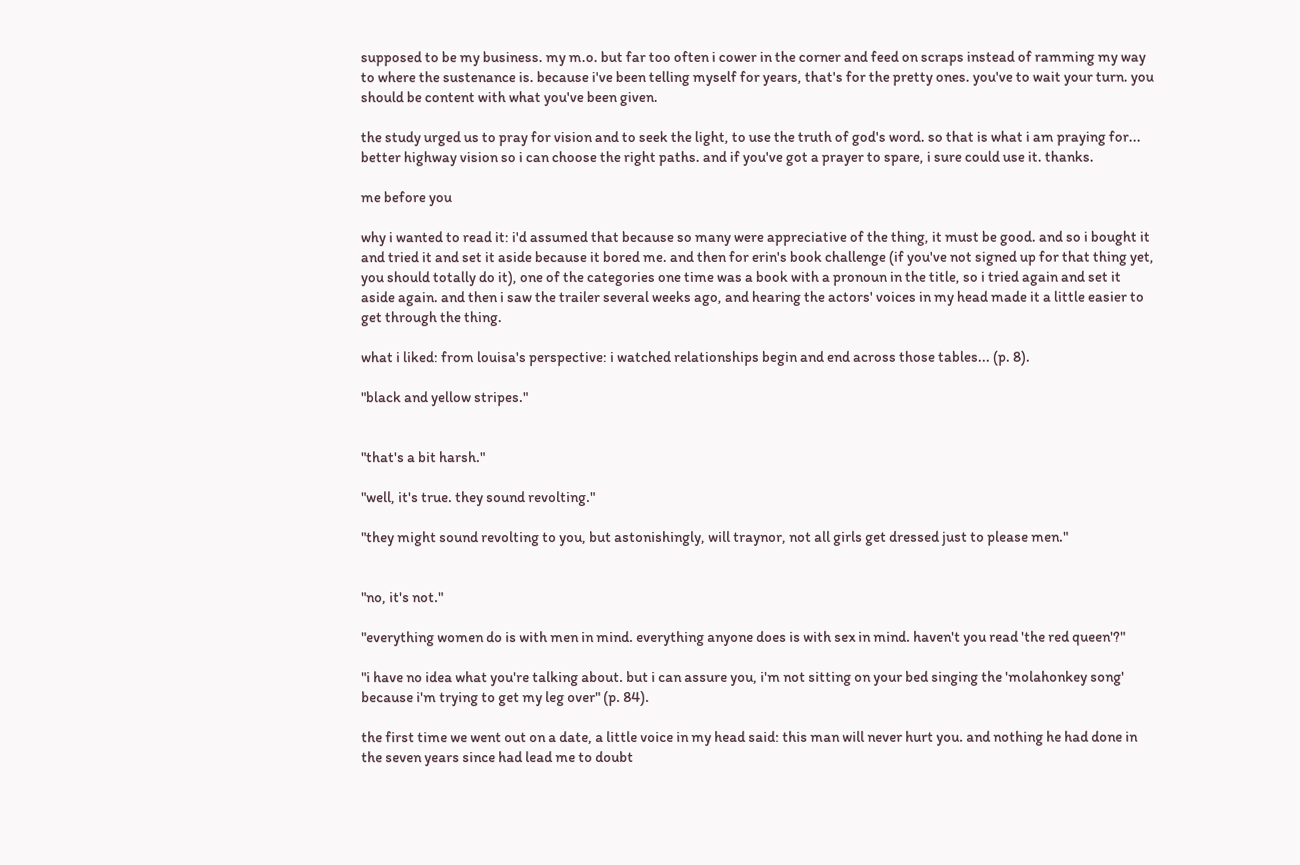supposed to be my business. my m.o. but far too often i cower in the corner and feed on scraps instead of ramming my way to where the sustenance is. because i've been telling myself for years, that's for the pretty ones. you've to wait your turn. you should be content with what you've been given.

the study urged us to pray for vision and to seek the light, to use the truth of god's word. so that is what i am praying for... better highway vision so i can choose the right paths. and if you've got a prayer to spare, i sure could use it. thanks.

me before you

why i wanted to read it: i'd assumed that because so many were appreciative of the thing, it must be good. and so i bought it and tried it and set it aside because it bored me. and then for erin's book challenge (if you've not signed up for that thing yet, you should totally do it), one of the categories one time was a book with a pronoun in the title, so i tried again and set it aside again. and then i saw the trailer several weeks ago, and hearing the actors' voices in my head made it a little easier to get through the thing.

what i liked: from louisa's perspective: i watched relationships begin and end across those tables... (p. 8).

"black and yellow stripes."


"that's a bit harsh."

"well, it's true. they sound revolting."

"they might sound revolting to you, but astonishingly, will traynor, not all girls get dressed just to please men."


"no, it's not."

"everything women do is with men in mind. everything anyone does is with sex in mind. haven't you read 'the red queen'?"

"i have no idea what you're talking about. but i can assure you, i'm not sitting on your bed singing the 'molahonkey song' because i'm trying to get my leg over" (p. 84).

the first time we went out on a date, a little voice in my head said: this man will never hurt you. and nothing he had done in the seven years since had lead me to doubt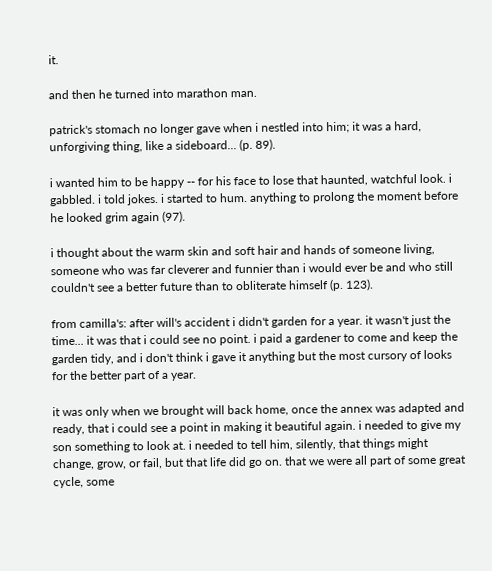it.

and then he turned into marathon man.

patrick's stomach no longer gave when i nestled into him; it was a hard, unforgiving thing, like a sideboard... (p. 89).

i wanted him to be happy -- for his face to lose that haunted, watchful look. i gabbled. i told jokes. i started to hum. anything to prolong the moment before he looked grim again (97).

i thought about the warm skin and soft hair and hands of someone living, someone who was far cleverer and funnier than i would ever be and who still couldn't see a better future than to obliterate himself (p. 123).

from camilla's: after will's accident i didn't garden for a year. it wasn't just the time... it was that i could see no point. i paid a gardener to come and keep the garden tidy, and i don't think i gave it anything but the most cursory of looks for the better part of a year.

it was only when we brought will back home, once the annex was adapted and ready, that i could see a point in making it beautiful again. i needed to give my son something to look at. i needed to tell him, silently, that things might change, grow, or fail, but that life did go on. that we were all part of some great cycle, some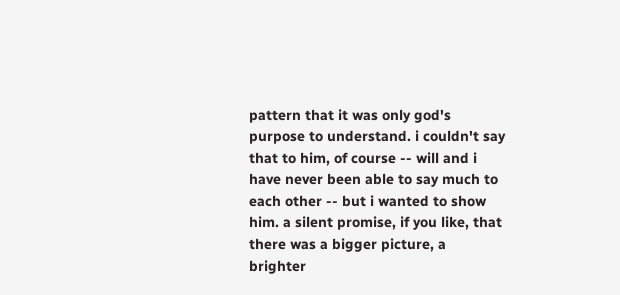pattern that it was only god's purpose to understand. i couldn't say that to him, of course -- will and i have never been able to say much to each other -- but i wanted to show him. a silent promise, if you like, that there was a bigger picture, a brighter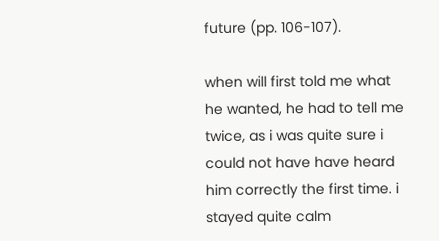future (pp. 106-107).

when will first told me what he wanted, he had to tell me twice, as i was quite sure i could not have have heard him correctly the first time. i stayed quite calm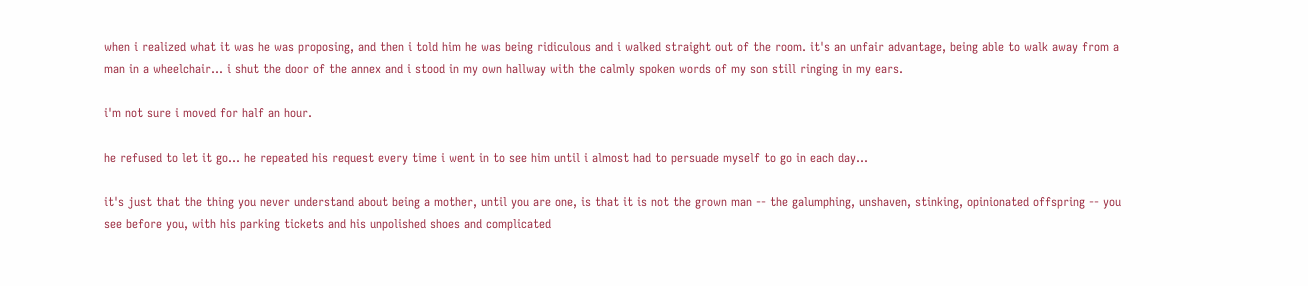when i realized what it was he was proposing, and then i told him he was being ridiculous and i walked straight out of the room. it's an unfair advantage, being able to walk away from a man in a wheelchair... i shut the door of the annex and i stood in my own hallway with the calmly spoken words of my son still ringing in my ears.

i'm not sure i moved for half an hour.

he refused to let it go... he repeated his request every time i went in to see him until i almost had to persuade myself to go in each day...

it's just that the thing you never understand about being a mother, until you are one, is that it is not the grown man -- the galumphing, unshaven, stinking, opinionated offspring -- you see before you, with his parking tickets and his unpolished shoes and complicated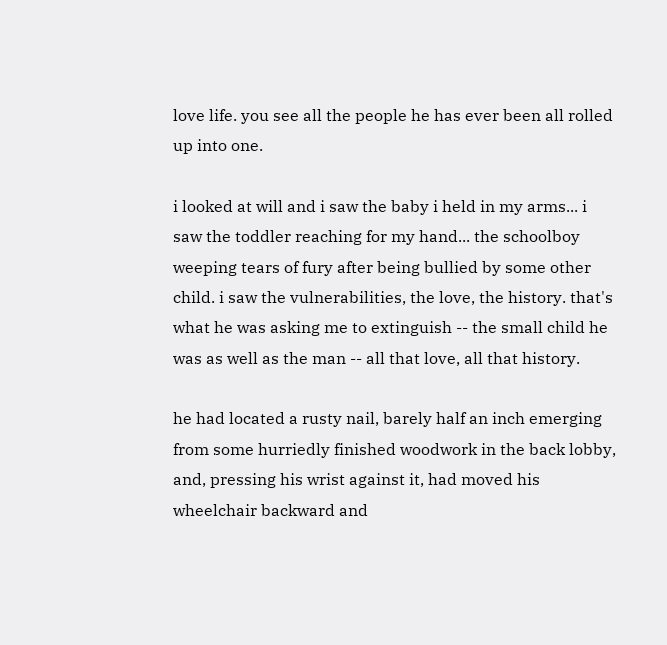love life. you see all the people he has ever been all rolled up into one.

i looked at will and i saw the baby i held in my arms... i saw the toddler reaching for my hand... the schoolboy weeping tears of fury after being bullied by some other child. i saw the vulnerabilities, the love, the history. that's what he was asking me to extinguish -- the small child he was as well as the man -- all that love, all that history.

he had located a rusty nail, barely half an inch emerging from some hurriedly finished woodwork in the back lobby, and, pressing his wrist against it, had moved his wheelchair backward and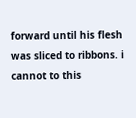forward until his flesh was sliced to ribbons. i cannot to this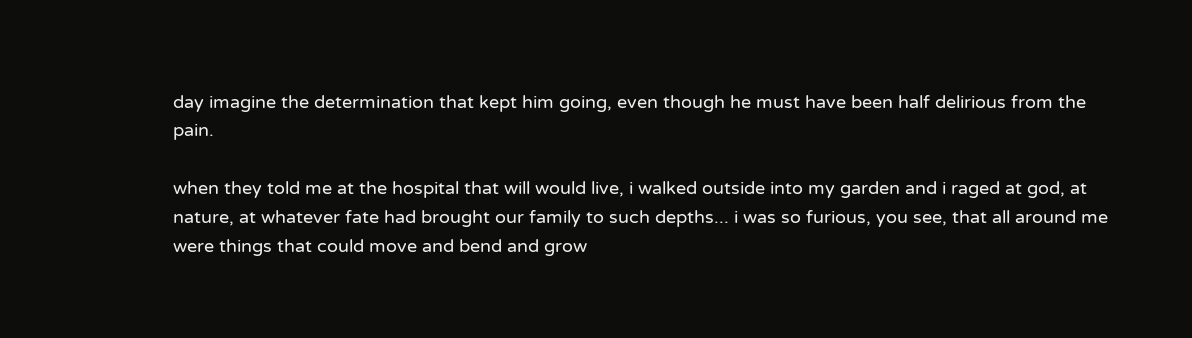day imagine the determination that kept him going, even though he must have been half delirious from the pain.

when they told me at the hospital that will would live, i walked outside into my garden and i raged at god, at nature, at whatever fate had brought our family to such depths... i was so furious, you see, that all around me were things that could move and bend and grow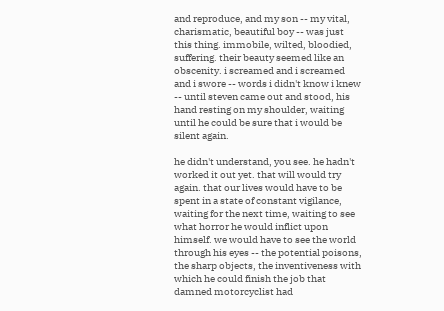and reproduce, and my son -- my vital, charismatic, beautiful boy -- was just this thing. immobile, wilted, bloodied, suffering. their beauty seemed like an obscenity. i screamed and i screamed and i swore -- words i didn't know i knew -- until steven came out and stood, his hand resting on my shoulder, waiting until he could be sure that i would be silent again.

he didn't understand, you see. he hadn't worked it out yet. that will would try again. that our lives would have to be spent in a state of constant vigilance, waiting for the next time, waiting to see what horror he would inflict upon himself. we would have to see the world through his eyes -- the potential poisons, the sharp objects, the inventiveness with which he could finish the job that damned motorcyclist had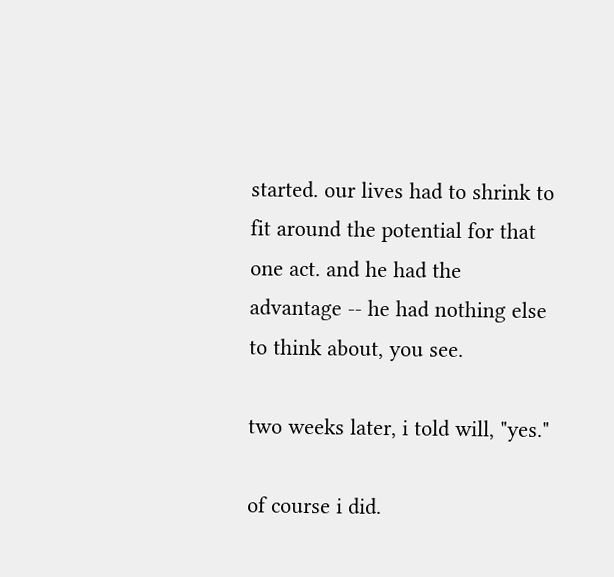started. our lives had to shrink to fit around the potential for that one act. and he had the advantage -- he had nothing else to think about, you see.

two weeks later, i told will, "yes."

of course i did.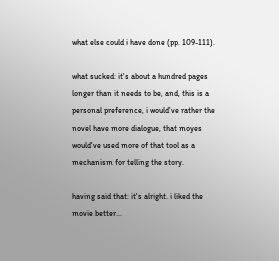what else could i have done (pp. 109-111).

what sucked: it's about a hundred pages longer than it needs to be, and, this is a personal preference, i would've rather the novel have more dialogue, that moyes would've used more of that tool as a mechanism for telling the story.

having said that: it's alright. i liked the movie better...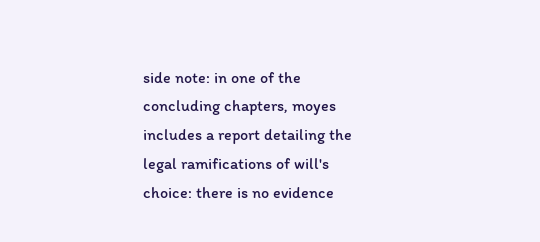side note: in one of the concluding chapters, moyes includes a report detailing the legal ramifications of will's choice: there is no evidence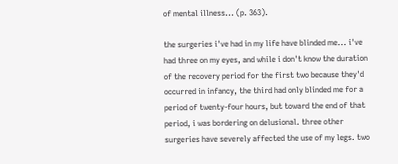of mental illness... (p. 363).

the surgeries i've had in my life have blinded me... i've had three on my eyes, and while i don't know the duration of the recovery period for the first two because they'd occurred in infancy, the third had only blinded me for a period of twenty-four hours, but toward the end of that period, i was bordering on delusional. three other surgeries have severely affected the use of my legs. two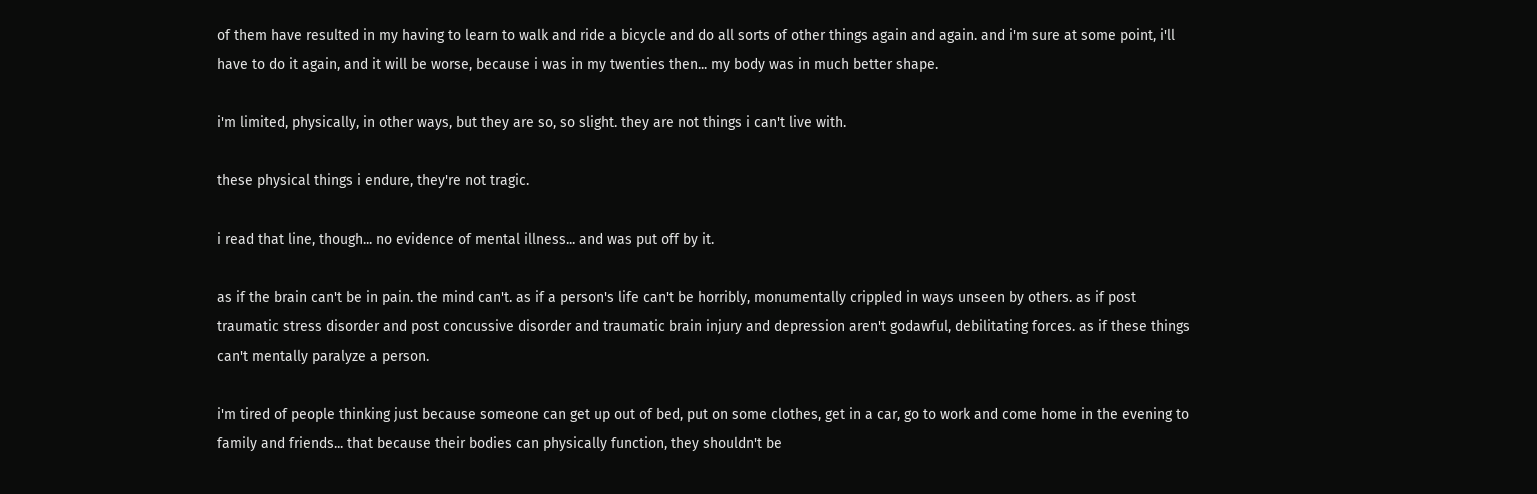of them have resulted in my having to learn to walk and ride a bicycle and do all sorts of other things again and again. and i'm sure at some point, i'll have to do it again, and it will be worse, because i was in my twenties then... my body was in much better shape.

i'm limited, physically, in other ways, but they are so, so slight. they are not things i can't live with.

these physical things i endure, they're not tragic.

i read that line, though... no evidence of mental illness... and was put off by it.

as if the brain can't be in pain. the mind can't. as if a person's life can't be horribly, monumentally crippled in ways unseen by others. as if post traumatic stress disorder and post concussive disorder and traumatic brain injury and depression aren't godawful, debilitating forces. as if these things can't mentally paralyze a person.

i'm tired of people thinking just because someone can get up out of bed, put on some clothes, get in a car, go to work and come home in the evening to family and friends... that because their bodies can physically function, they shouldn't be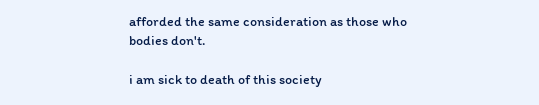afforded the same consideration as those who bodies don't.

i am sick to death of this society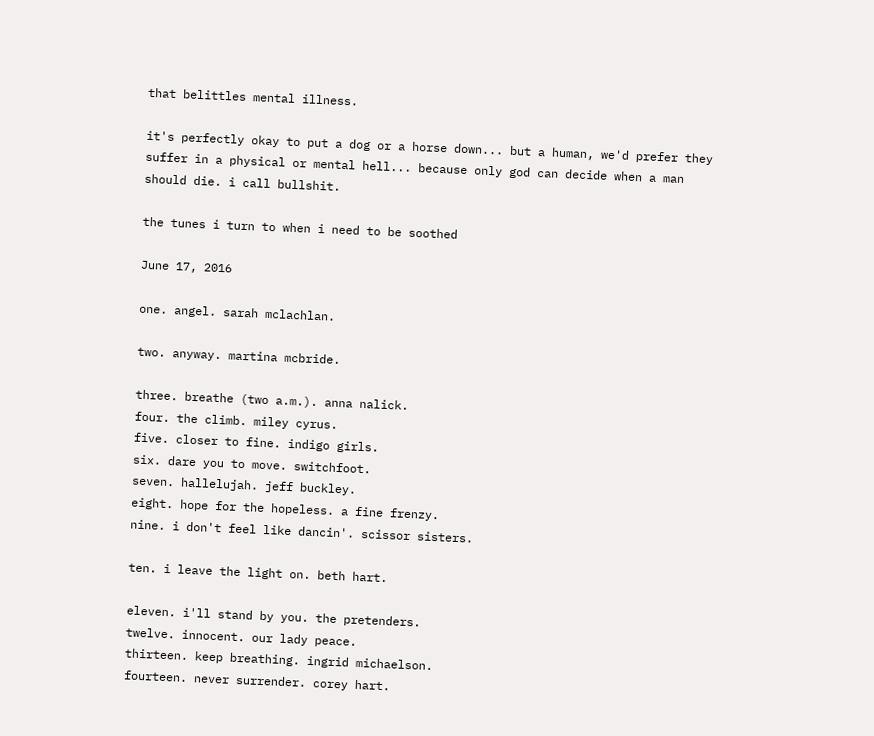that belittles mental illness.

it's perfectly okay to put a dog or a horse down... but a human, we'd prefer they suffer in a physical or mental hell... because only god can decide when a man should die. i call bullshit.

the tunes i turn to when i need to be soothed

June 17, 2016

one. angel. sarah mclachlan.

two. anyway. martina mcbride.

three. breathe (two a.m.). anna nalick.
four. the climb. miley cyrus.
five. closer to fine. indigo girls.
six. dare you to move. switchfoot.
seven. hallelujah. jeff buckley.
eight. hope for the hopeless. a fine frenzy.
nine. i don't feel like dancin'. scissor sisters.

ten. i leave the light on. beth hart.

eleven. i'll stand by you. the pretenders.
twelve. innocent. our lady peace.
thirteen. keep breathing. ingrid michaelson.
fourteen. never surrender. corey hart.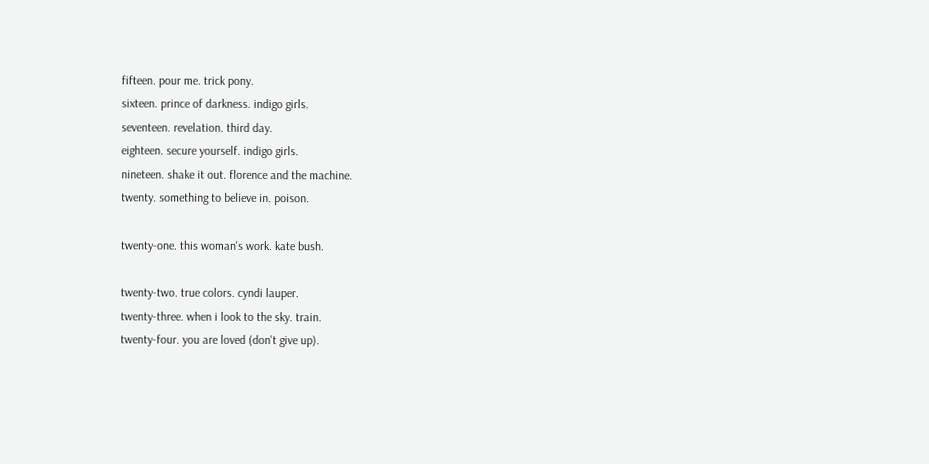fifteen. pour me. trick pony.
sixteen. prince of darkness. indigo girls.
seventeen. revelation. third day.
eighteen. secure yourself. indigo girls.
nineteen. shake it out. florence and the machine.
twenty. something to believe in. poison.

twenty-one. this woman's work. kate bush.

twenty-two. true colors. cyndi lauper.
twenty-three. when i look to the sky. train.
twenty-four. you are loved (don't give up).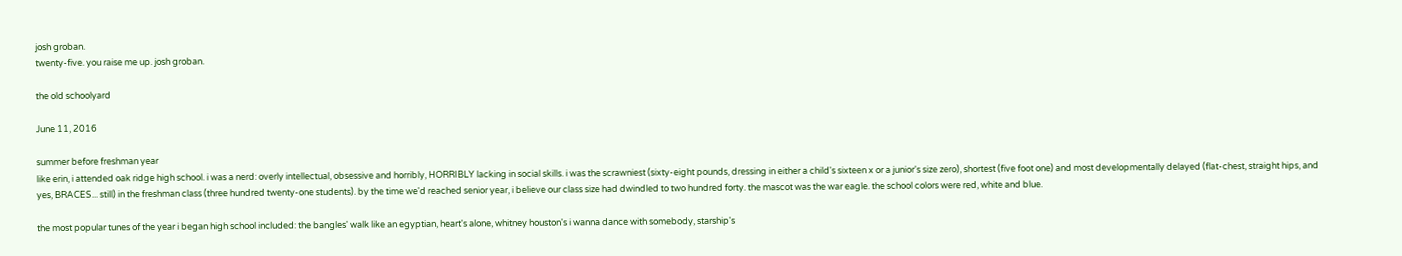josh groban.
twenty-five. you raise me up. josh groban.

the old schoolyard

June 11, 2016

summer before freshman year
like erin, i attended oak ridge high school. i was a nerd: overly intellectual, obsessive and horribly, HORRIBLY lacking in social skills. i was the scrawniest (sixty-eight pounds, dressing in either a child's sixteen x or a junior's size zero), shortest (five foot one) and most developmentally delayed (flat-chest, straight hips, and yes, BRACES... still) in the freshman class (three hundred twenty-one students). by the time we'd reached senior year, i believe our class size had dwindled to two hundred forty. the mascot was the war eagle. the school colors were red, white and blue.

the most popular tunes of the year i began high school included: the bangles' walk like an egyptian, heart's alone, whitney houston's i wanna dance with somebody, starship's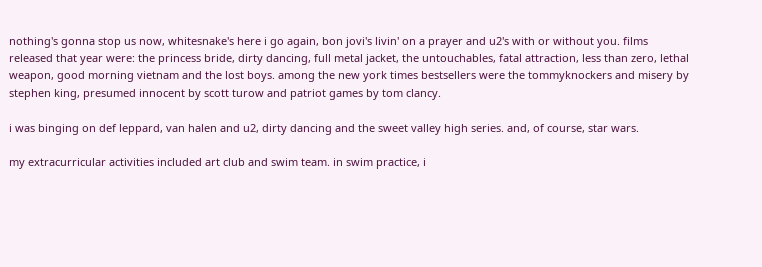nothing's gonna stop us now, whitesnake's here i go again, bon jovi's livin' on a prayer and u2's with or without you. films released that year were: the princess bride, dirty dancing, full metal jacket, the untouchables, fatal attraction, less than zero, lethal weapon, good morning vietnam and the lost boys. among the new york times bestsellers were the tommyknockers and misery by stephen king, presumed innocent by scott turow and patriot games by tom clancy.

i was binging on def leppard, van halen and u2, dirty dancing and the sweet valley high series. and, of course, star wars.

my extracurricular activities included art club and swim team. in swim practice, i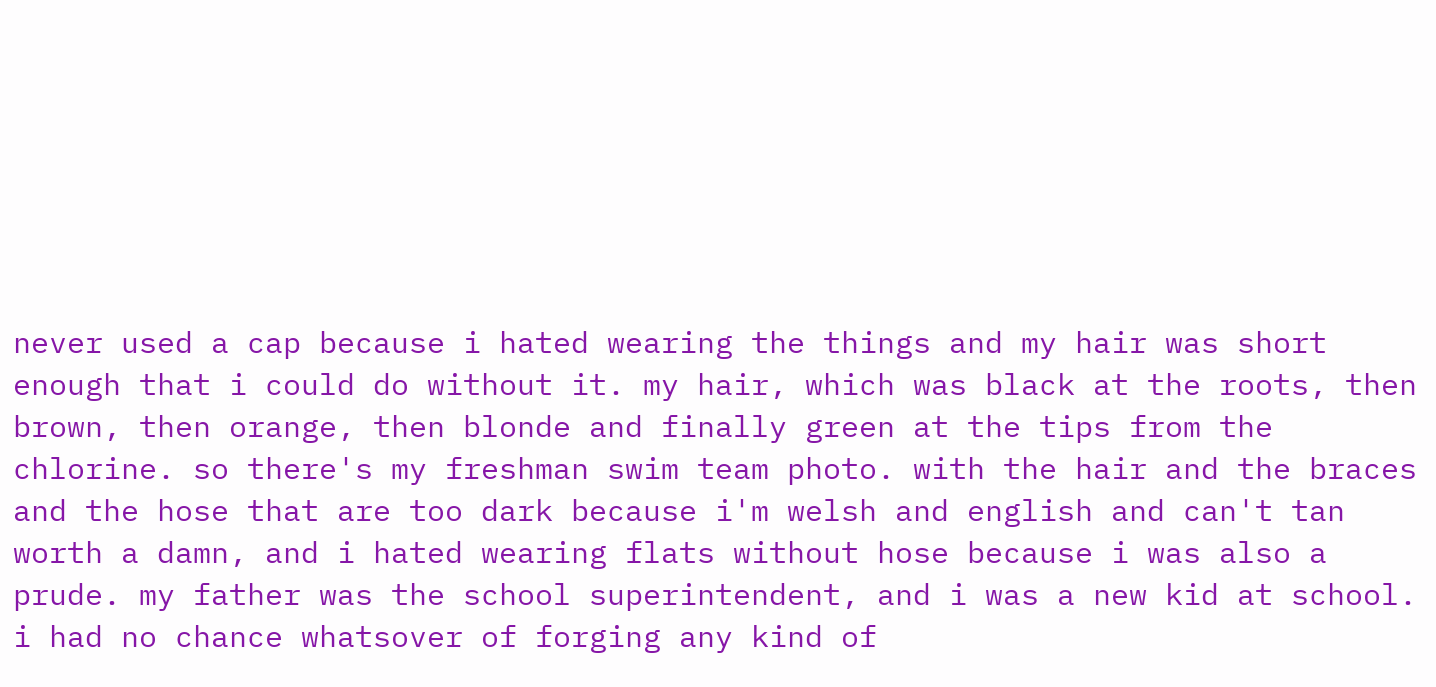never used a cap because i hated wearing the things and my hair was short enough that i could do without it. my hair, which was black at the roots, then brown, then orange, then blonde and finally green at the tips from the chlorine. so there's my freshman swim team photo. with the hair and the braces and the hose that are too dark because i'm welsh and english and can't tan worth a damn, and i hated wearing flats without hose because i was also a prude. my father was the school superintendent, and i was a new kid at school. i had no chance whatsover of forging any kind of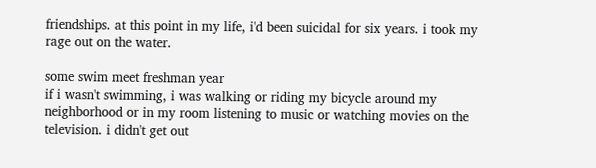friendships. at this point in my life, i'd been suicidal for six years. i took my rage out on the water.

some swim meet freshman year
if i wasn't swimming, i was walking or riding my bicycle around my neighborhood or in my room listening to music or watching movies on the television. i didn't get out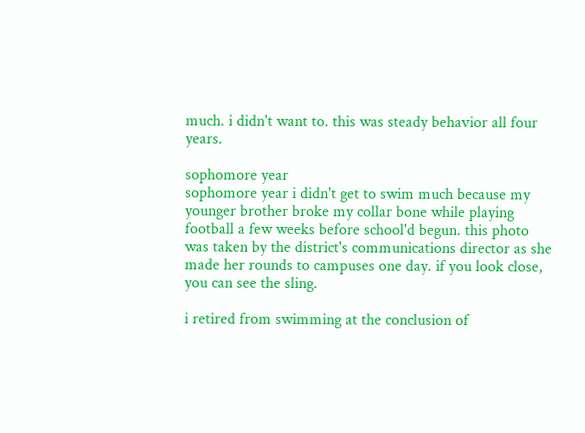much. i didn't want to. this was steady behavior all four years.

sophomore year
sophomore year i didn't get to swim much because my younger brother broke my collar bone while playing football a few weeks before school'd begun. this photo was taken by the district's communications director as she made her rounds to campuses one day. if you look close, you can see the sling.

i retired from swimming at the conclusion of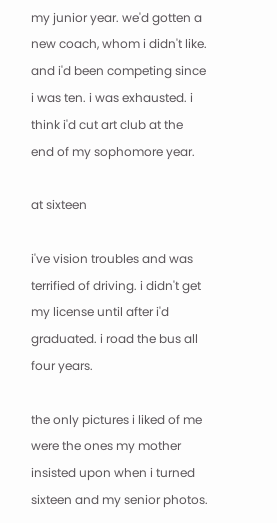my junior year. we'd gotten a new coach, whom i didn't like. and i'd been competing since i was ten. i was exhausted. i think i'd cut art club at the end of my sophomore year.

at sixteen

i've vision troubles and was terrified of driving. i didn't get my license until after i'd graduated. i road the bus all four years.

the only pictures i liked of me were the ones my mother insisted upon when i turned sixteen and my senior photos.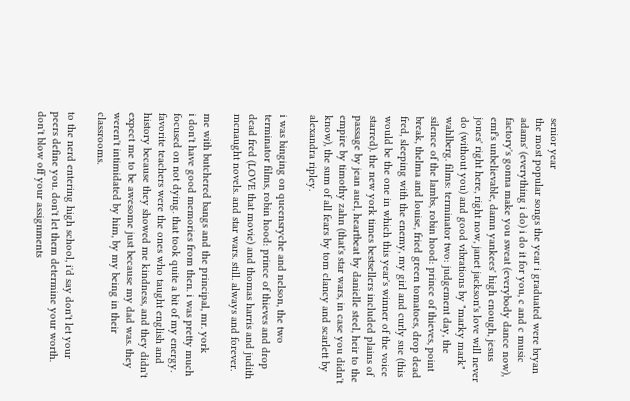senior year
the most popular songs the year i graduated were bryan adams' (everything i do) i do it for you, c and c music factory's gonna make you sweat (everybody dance now), emf's unbelievable, damn yankees' high enough, jesus jones' right here, right now, janet jackson's love will never do (without you) and good vibrations by "marky mark" wahlberg. films: terminator two: judgement day, the silence of the lambs, robin hood: prince of thieves, point break, thelma and louise, fried green tomatoes, drop dead fred, sleeping with the enemy, my girl and curly sue (this would be the one in which this year's winner of the voice starred). the new york times bestsellers included plains of passage by jean auel, heartbeat by danielle steel, heir to the empire by timothy zahn (that's star wars, in case you didn't know), the sum of all fears by tom clancy and scarlett by alexandra ripley.

i was binging on queensryche and nelson, the two terminator films, robin hood: prince of thieves and drop dead fred (LOVE that movie) and thomas harris and judith mcnaught novels. and star wars. still. always and forever.

me with butchered bangs and the principal, mr. york
i don't have good memories from then. i was pretty much focused on not dying. that took quite a bit of my energy. favorite teachers were the ones who taught english and history because they showed me kindness, and they didn't expect me to be awesome just because my dad was. they weren't intimidated by him, by my being in their classrooms.

to the nerd entering high school, i'd say don't let your peers define you. don't let them determine your worth. don't blow off your assignments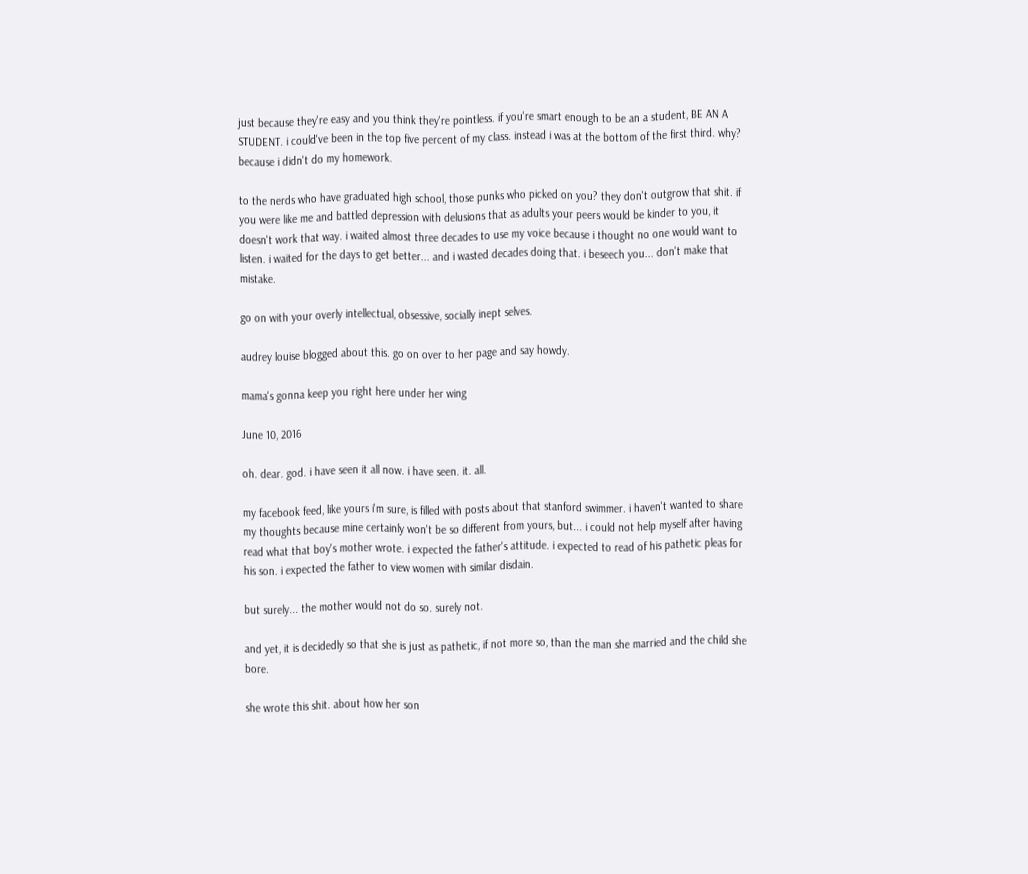just because they're easy and you think they're pointless. if you're smart enough to be an a student, BE AN A STUDENT. i could've been in the top five percent of my class. instead i was at the bottom of the first third. why? because i didn't do my homework.

to the nerds who have graduated high school, those punks who picked on you? they don't outgrow that shit. if you were like me and battled depression with delusions that as adults your peers would be kinder to you, it doesn't work that way. i waited almost three decades to use my voice because i thought no one would want to listen. i waited for the days to get better... and i wasted decades doing that. i beseech you... don't make that mistake.

go on with your overly intellectual, obsessive, socially inept selves.

audrey louise blogged about this. go on over to her page and say howdy.

mama's gonna keep you right here under her wing

June 10, 2016

oh. dear. god. i have seen it all now. i have seen. it. all.

my facebook feed, like yours i'm sure, is filled with posts about that stanford swimmer. i haven't wanted to share my thoughts because mine certainly won't be so different from yours, but... i could not help myself after having read what that boy's mother wrote. i expected the father's attitude. i expected to read of his pathetic pleas for his son. i expected the father to view women with similar disdain.

but surely... the mother would not do so. surely not.

and yet, it is decidedly so that she is just as pathetic, if not more so, than the man she married and the child she bore.

she wrote this shit. about how her son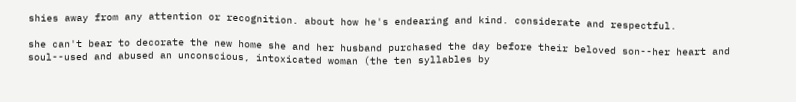shies away from any attention or recognition. about how he's endearing and kind. considerate and respectful.

she can't bear to decorate the new home she and her husband purchased the day before their beloved son--her heart and soul--used and abused an unconscious, intoxicated woman (the ten syllables by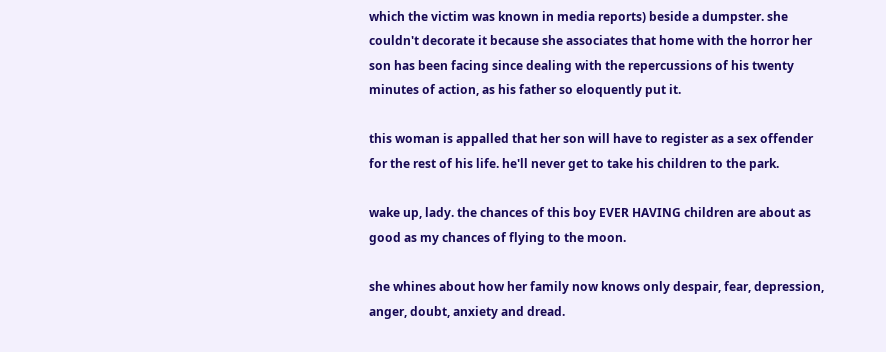which the victim was known in media reports) beside a dumpster. she couldn't decorate it because she associates that home with the horror her son has been facing since dealing with the repercussions of his twenty minutes of action, as his father so eloquently put it.

this woman is appalled that her son will have to register as a sex offender for the rest of his life. he'll never get to take his children to the park.

wake up, lady. the chances of this boy EVER HAVING children are about as good as my chances of flying to the moon.

she whines about how her family now knows only despair, fear, depression, anger, doubt, anxiety and dread.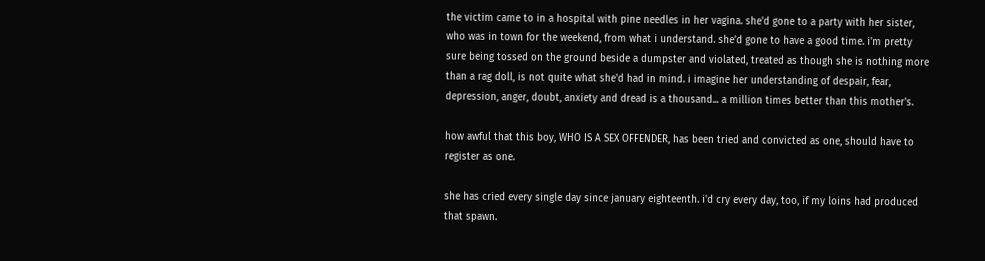the victim came to in a hospital with pine needles in her vagina. she'd gone to a party with her sister, who was in town for the weekend, from what i understand. she'd gone to have a good time. i'm pretty sure being tossed on the ground beside a dumpster and violated, treated as though she is nothing more than a rag doll, is not quite what she'd had in mind. i imagine her understanding of despair, fear, depression, anger, doubt, anxiety and dread is a thousand... a million times better than this mother's.

how awful that this boy, WHO IS A SEX OFFENDER, has been tried and convicted as one, should have to register as one.

she has cried every single day since january eighteenth. i'd cry every day, too, if my loins had produced that spawn.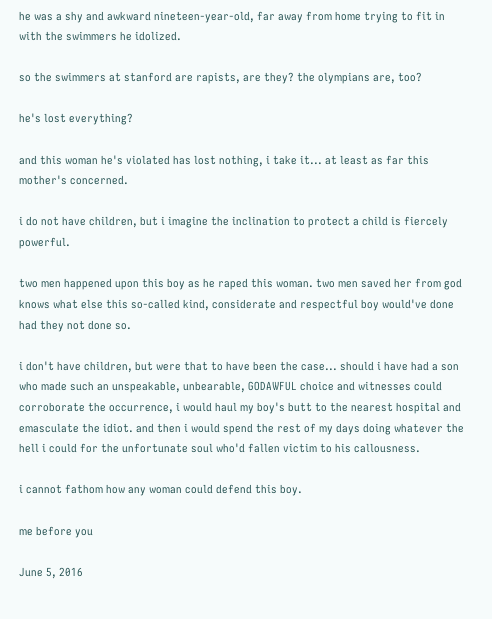he was a shy and awkward nineteen-year-old, far away from home trying to fit in with the swimmers he idolized.

so the swimmers at stanford are rapists, are they? the olympians are, too?

he's lost everything?

and this woman he's violated has lost nothing, i take it... at least as far this mother's concerned.

i do not have children, but i imagine the inclination to protect a child is fiercely powerful.

two men happened upon this boy as he raped this woman. two men saved her from god knows what else this so-called kind, considerate and respectful boy would've done had they not done so.

i don't have children, but were that to have been the case... should i have had a son who made such an unspeakable, unbearable, GODAWFUL choice and witnesses could corroborate the occurrence, i would haul my boy's butt to the nearest hospital and emasculate the idiot. and then i would spend the rest of my days doing whatever the hell i could for the unfortunate soul who'd fallen victim to his callousness.

i cannot fathom how any woman could defend this boy.

me before you

June 5, 2016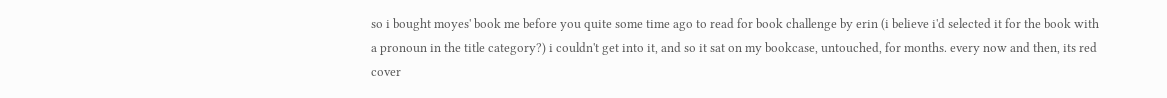so i bought moyes' book me before you quite some time ago to read for book challenge by erin (i believe i'd selected it for the book with a pronoun in the title category?) i couldn't get into it, and so it sat on my bookcase, untouched, for months. every now and then, its red cover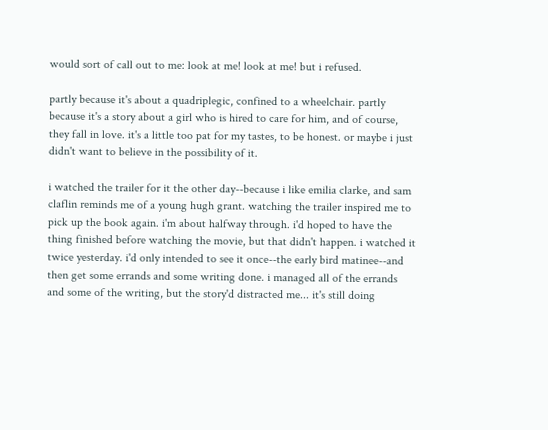would sort of call out to me: look at me! look at me! but i refused.

partly because it's about a quadriplegic, confined to a wheelchair. partly because it's a story about a girl who is hired to care for him, and of course, they fall in love. it's a little too pat for my tastes, to be honest. or maybe i just didn't want to believe in the possibility of it.

i watched the trailer for it the other day--because i like emilia clarke, and sam claflin reminds me of a young hugh grant. watching the trailer inspired me to pick up the book again. i'm about halfway through. i'd hoped to have the thing finished before watching the movie, but that didn't happen. i watched it twice yesterday. i'd only intended to see it once--the early bird matinee--and then get some errands and some writing done. i managed all of the errands and some of the writing, but the story'd distracted me... it's still doing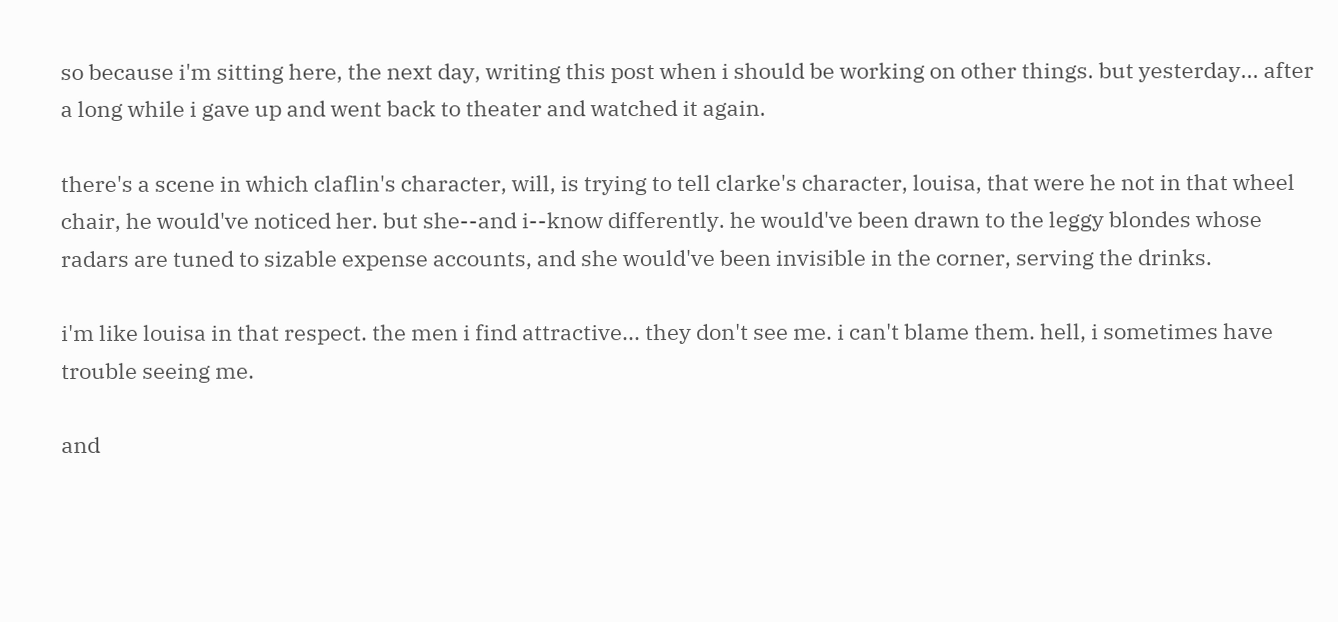so because i'm sitting here, the next day, writing this post when i should be working on other things. but yesterday... after a long while i gave up and went back to theater and watched it again.

there's a scene in which claflin's character, will, is trying to tell clarke's character, louisa, that were he not in that wheel chair, he would've noticed her. but she--and i--know differently. he would've been drawn to the leggy blondes whose radars are tuned to sizable expense accounts, and she would've been invisible in the corner, serving the drinks.

i'm like louisa in that respect. the men i find attractive... they don't see me. i can't blame them. hell, i sometimes have trouble seeing me.

and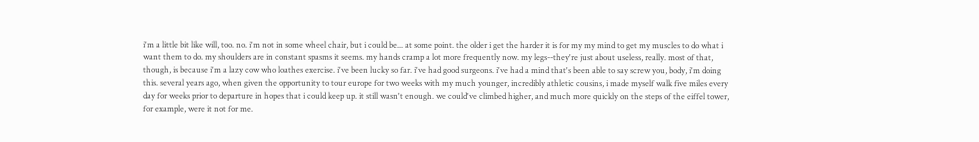i'm a little bit like will, too. no. i'm not in some wheel chair, but i could be... at some point. the older i get the harder it is for my my mind to get my muscles to do what i want them to do. my shoulders are in constant spasms it seems. my hands cramp a lot more frequently now. my legs--they're just about useless, really. most of that, though, is because i'm a lazy cow who loathes exercise. i've been lucky so far. i've had good surgeons. i've had a mind that's been able to say screw you, body, i'm doing this. several years ago, when given the opportunity to tour europe for two weeks with my much younger, incredibly athletic cousins, i made myself walk five miles every day for weeks prior to departure in hopes that i could keep up. it still wasn't enough. we could've climbed higher, and much more quickly on the steps of the eiffel tower, for example, were it not for me.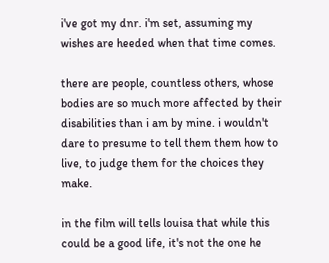i've got my dnr. i'm set, assuming my wishes are heeded when that time comes.

there are people, countless others, whose bodies are so much more affected by their disabilities than i am by mine. i wouldn't dare to presume to tell them them how to live, to judge them for the choices they make.

in the film will tells louisa that while this could be a good life, it's not the one he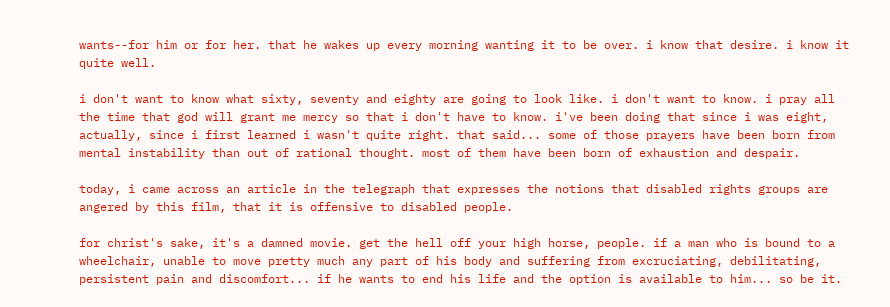wants--for him or for her. that he wakes up every morning wanting it to be over. i know that desire. i know it quite well.

i don't want to know what sixty, seventy and eighty are going to look like. i don't want to know. i pray all the time that god will grant me mercy so that i don't have to know. i've been doing that since i was eight, actually, since i first learned i wasn't quite right. that said... some of those prayers have been born from mental instability than out of rational thought. most of them have been born of exhaustion and despair.

today, i came across an article in the telegraph that expresses the notions that disabled rights groups are angered by this film, that it is offensive to disabled people.

for christ's sake, it's a damned movie. get the hell off your high horse, people. if a man who is bound to a wheelchair, unable to move pretty much any part of his body and suffering from excruciating, debilitating, persistent pain and discomfort... if he wants to end his life and the option is available to him... so be it.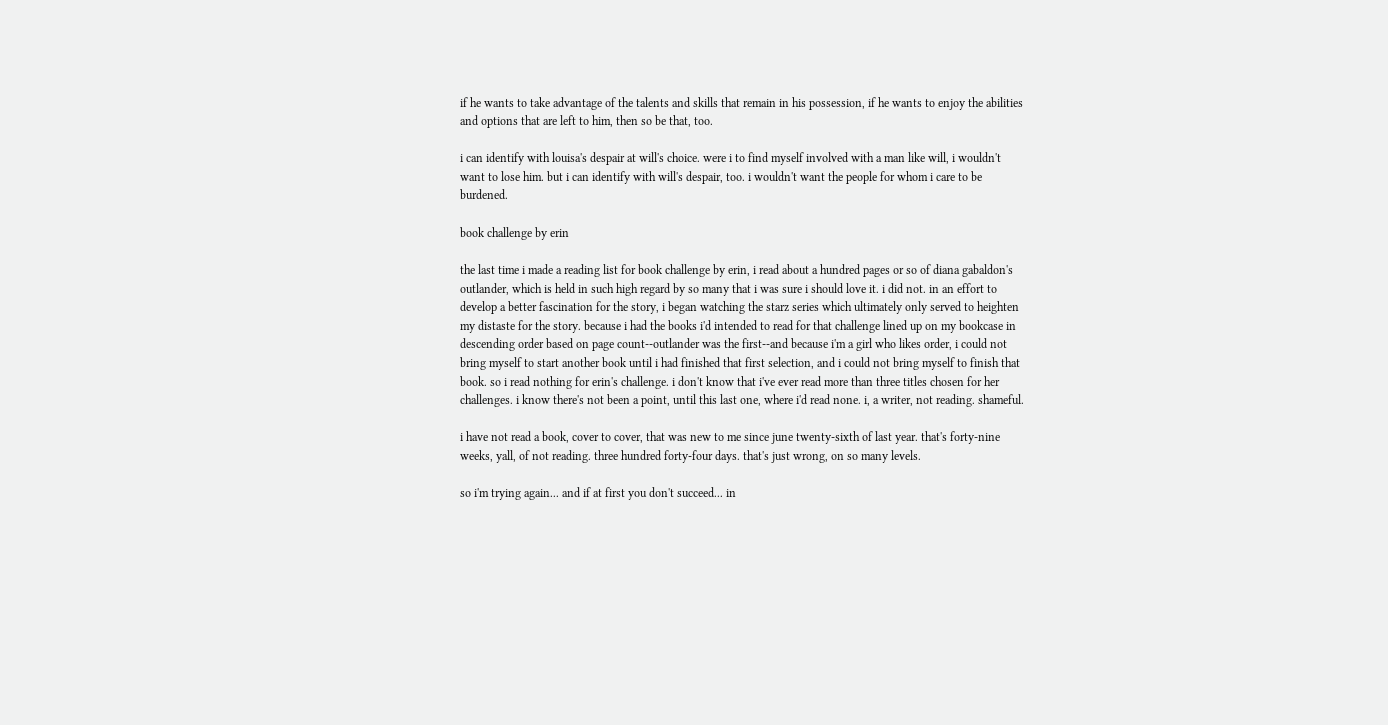if he wants to take advantage of the talents and skills that remain in his possession, if he wants to enjoy the abilities and options that are left to him, then so be that, too.

i can identify with louisa's despair at will's choice. were i to find myself involved with a man like will, i wouldn't want to lose him. but i can identify with will's despair, too. i wouldn't want the people for whom i care to be burdened.

book challenge by erin

the last time i made a reading list for book challenge by erin, i read about a hundred pages or so of diana gabaldon's outlander, which is held in such high regard by so many that i was sure i should love it. i did not. in an effort to develop a better fascination for the story, i began watching the starz series which ultimately only served to heighten my distaste for the story. because i had the books i'd intended to read for that challenge lined up on my bookcase in descending order based on page count--outlander was the first--and because i'm a girl who likes order, i could not bring myself to start another book until i had finished that first selection, and i could not bring myself to finish that book. so i read nothing for erin's challenge. i don't know that i've ever read more than three titles chosen for her challenges. i know there's not been a point, until this last one, where i'd read none. i, a writer, not reading. shameful.

i have not read a book, cover to cover, that was new to me since june twenty-sixth of last year. that's forty-nine weeks, yall, of not reading. three hundred forty-four days. that's just wrong, on so many levels.

so i'm trying again... and if at first you don't succeed... in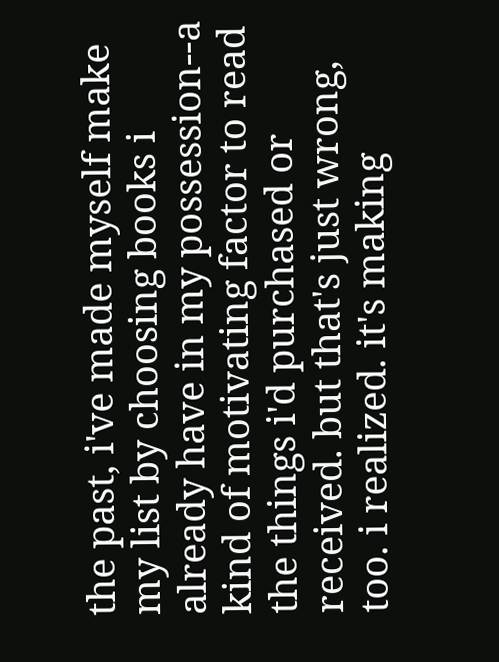the past, i've made myself make my list by choosing books i already have in my possession--a kind of motivating factor to read the things i'd purchased or received. but that's just wrong, too. i realized. it's making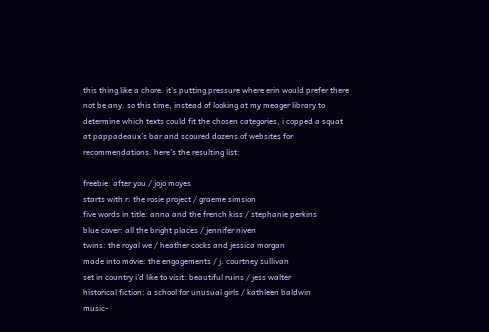this thing like a chore. it's putting pressure where erin would prefer there not be any. so this time, instead of looking at my meager library to determine which texts could fit the chosen categories, i copped a squat at pappadeaux's bar and scoured dozens of websites for recommendations. here's the resulting list:

freebie: after you / jojo moyes
starts with r: the rosie project / graeme simsion
five words in title: anna and the french kiss / stephanie perkins
blue cover: all the bright places / jennifer niven
twins: the royal we / heather cocks and jessica morgan
made into movie: the engagements / j. courtney sullivan
set in country i'd like to visit: beautiful ruins / jess walter
historical fiction: a school for unusual girls / kathleen baldwin
music-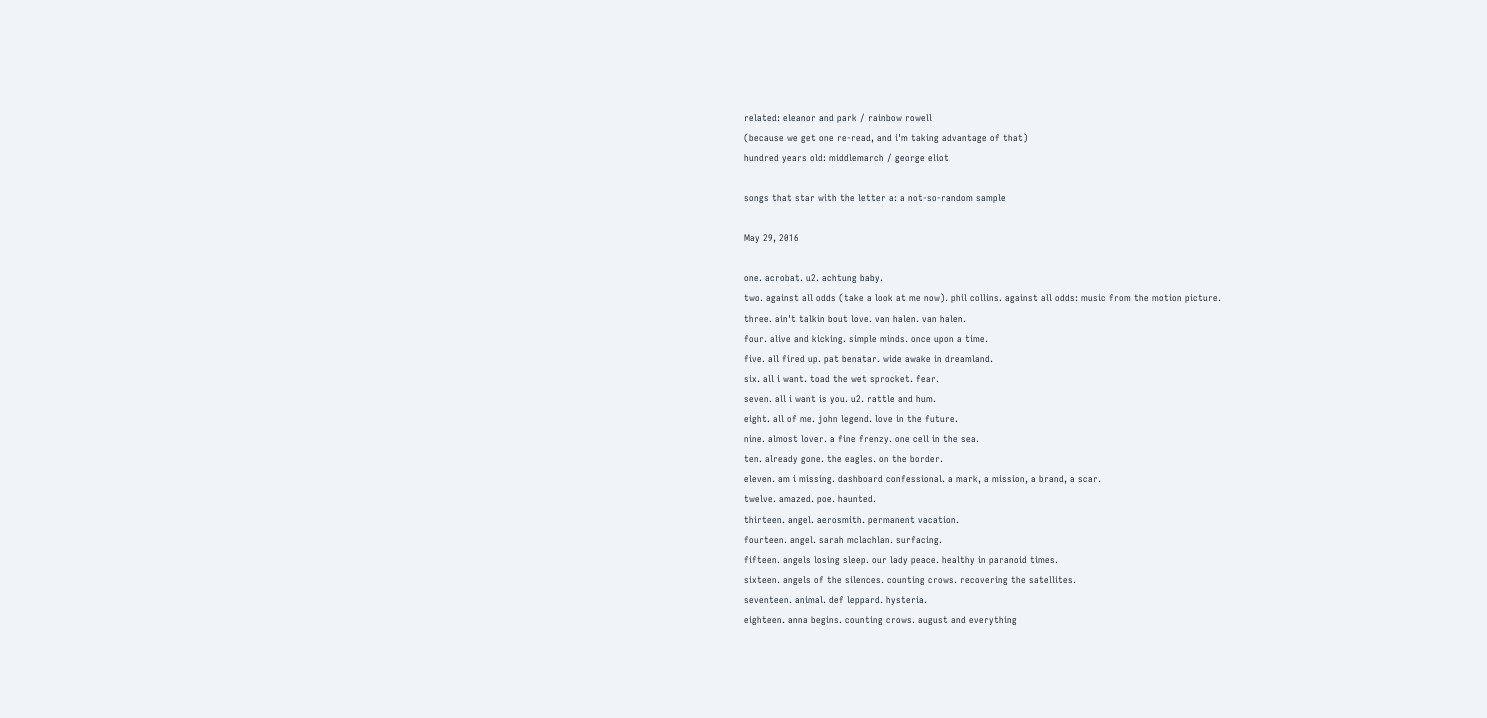related: eleanor and park / rainbow rowell
(because we get one re-read, and i'm taking advantage of that)
hundred years old: middlemarch / george eliot

songs that star with the letter a: a not-so-random sample

May 29, 2016

one. acrobat. u2. achtung baby.
two. against all odds (take a look at me now). phil collins. against all odds: music from the motion picture.
three. ain't talkin bout love. van halen. van halen.
four. alive and kicking. simple minds. once upon a time.
five. all fired up. pat benatar. wide awake in dreamland.
six. all i want. toad the wet sprocket. fear.
seven. all i want is you. u2. rattle and hum.
eight. all of me. john legend. love in the future.
nine. almost lover. a fine frenzy. one cell in the sea.
ten. already gone. the eagles. on the border.
eleven. am i missing. dashboard confessional. a mark, a mission, a brand, a scar.
twelve. amazed. poe. haunted.
thirteen. angel. aerosmith. permanent vacation.
fourteen. angel. sarah mclachlan. surfacing.
fifteen. angels losing sleep. our lady peace. healthy in paranoid times.
sixteen. angels of the silences. counting crows. recovering the satellites.
seventeen. animal. def leppard. hysteria.
eighteen. anna begins. counting crows. august and everything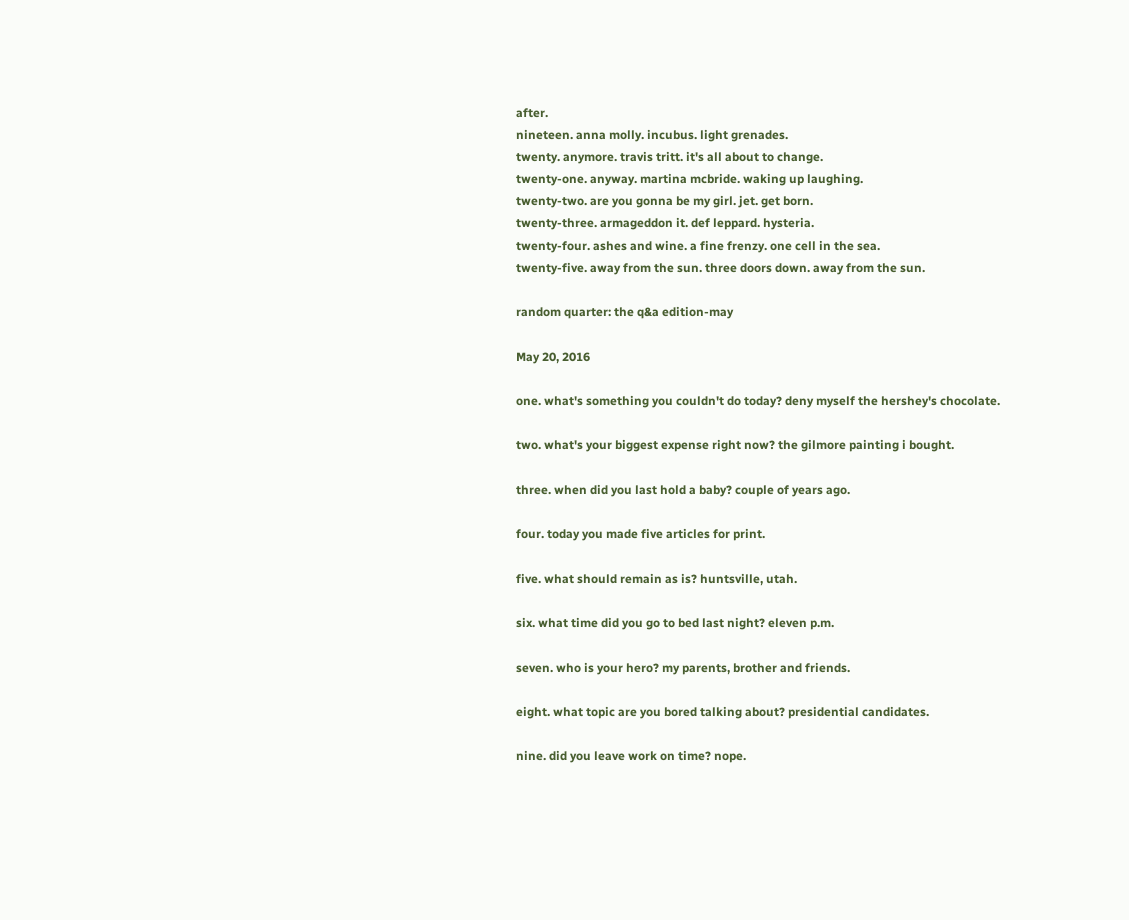after.
nineteen. anna molly. incubus. light grenades.
twenty. anymore. travis tritt. it's all about to change.
twenty-one. anyway. martina mcbride. waking up laughing.
twenty-two. are you gonna be my girl. jet. get born.
twenty-three. armageddon it. def leppard. hysteria.
twenty-four. ashes and wine. a fine frenzy. one cell in the sea.
twenty-five. away from the sun. three doors down. away from the sun.

random quarter: the q&a edition-may

May 20, 2016

one. what's something you couldn't do today? deny myself the hershey's chocolate.

two. what's your biggest expense right now? the gilmore painting i bought.

three. when did you last hold a baby? couple of years ago.

four. today you made five articles for print.

five. what should remain as is? huntsville, utah.

six. what time did you go to bed last night? eleven p.m.

seven. who is your hero? my parents, brother and friends.

eight. what topic are you bored talking about? presidential candidates.

nine. did you leave work on time? nope.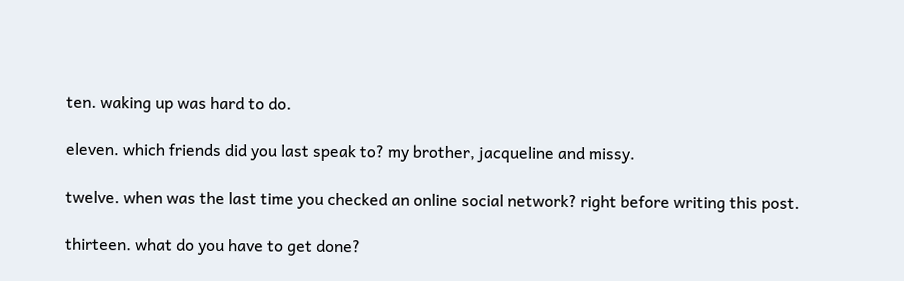ten. waking up was hard to do.

eleven. which friends did you last speak to? my brother, jacqueline and missy.

twelve. when was the last time you checked an online social network? right before writing this post.

thirteen. what do you have to get done?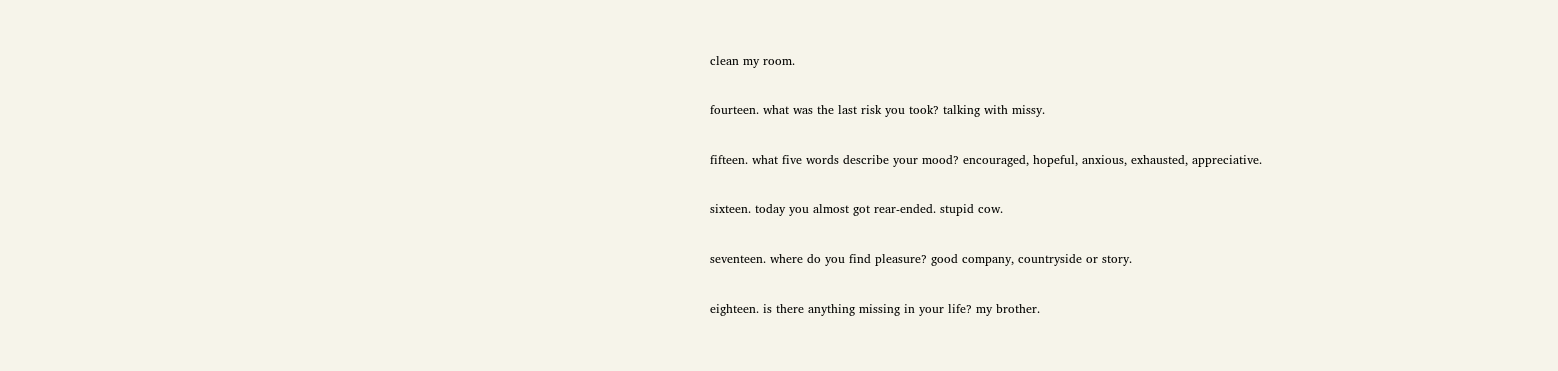clean my room.

fourteen. what was the last risk you took? talking with missy.

fifteen. what five words describe your mood? encouraged, hopeful, anxious, exhausted, appreciative.

sixteen. today you almost got rear-ended. stupid cow.

seventeen. where do you find pleasure? good company, countryside or story.

eighteen. is there anything missing in your life? my brother.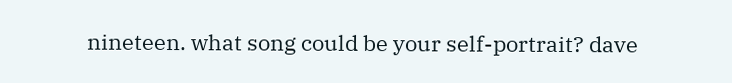nineteen. what song could be your self-portrait? dave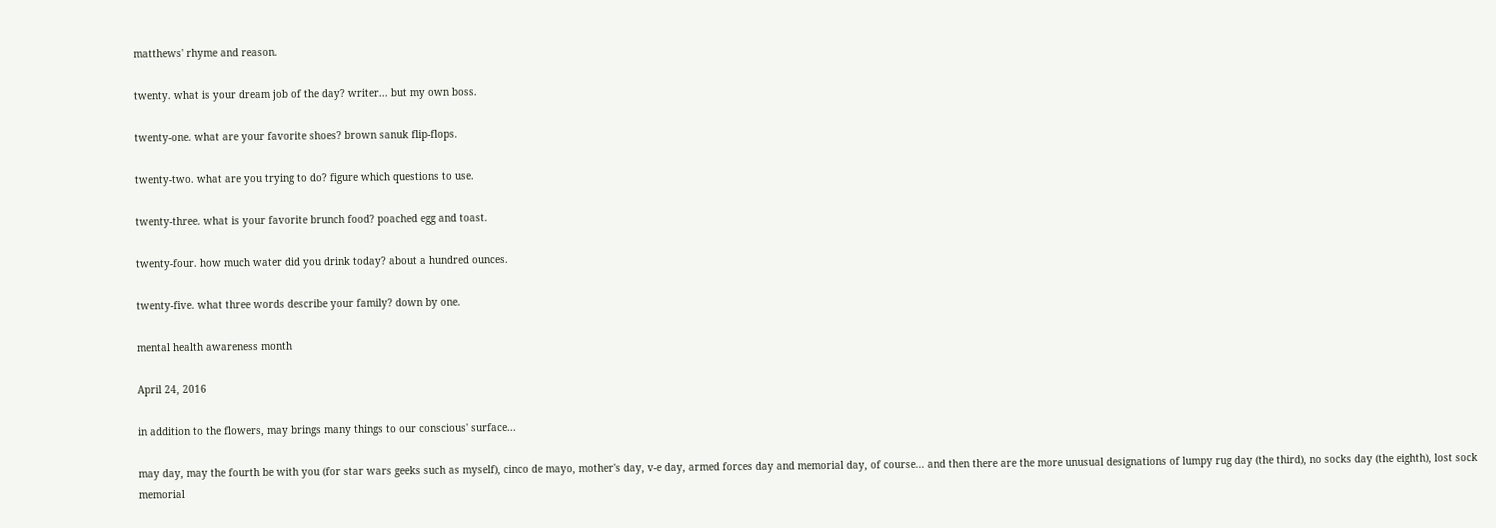matthews' rhyme and reason.

twenty. what is your dream job of the day? writer... but my own boss.

twenty-one. what are your favorite shoes? brown sanuk flip-flops.

twenty-two. what are you trying to do? figure which questions to use.

twenty-three. what is your favorite brunch food? poached egg and toast.

twenty-four. how much water did you drink today? about a hundred ounces.

twenty-five. what three words describe your family? down by one.

mental health awareness month

April 24, 2016

in addition to the flowers, may brings many things to our conscious' surface...

may day, may the fourth be with you (for star wars geeks such as myself), cinco de mayo, mother's day, v-e day, armed forces day and memorial day, of course... and then there are the more unusual designations of lumpy rug day (the third), no socks day (the eighth), lost sock memorial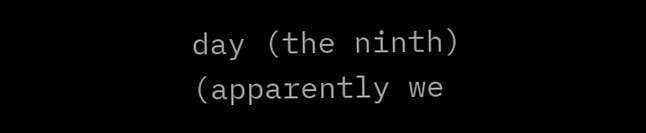day (the ninth) (apparently we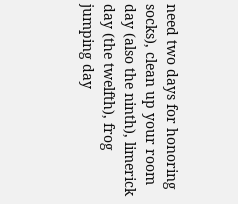need two days for honoring socks), clean up your room day (also the ninth), limerick day (the twelfth), frog jumping day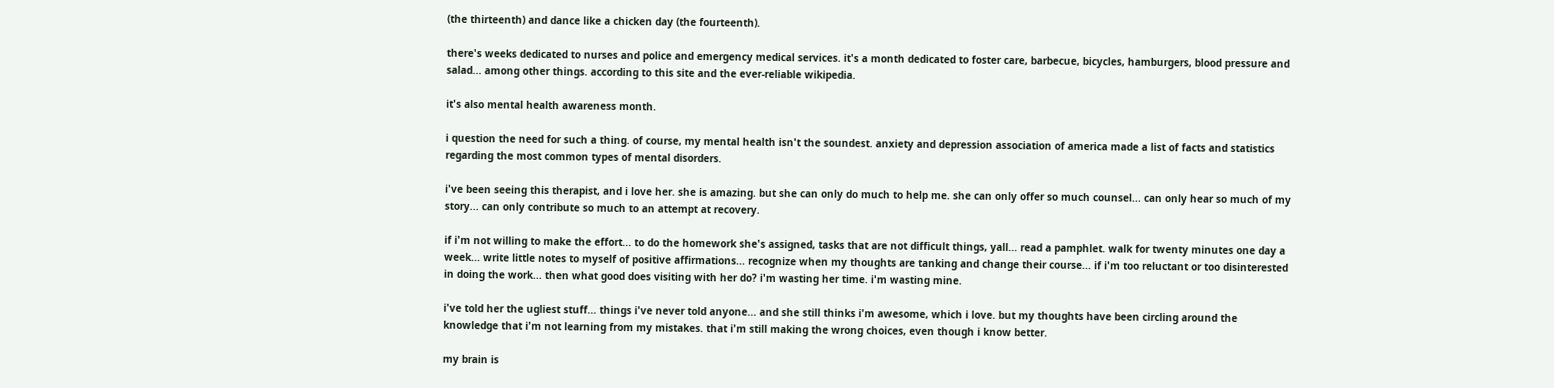(the thirteenth) and dance like a chicken day (the fourteenth).

there's weeks dedicated to nurses and police and emergency medical services. it's a month dedicated to foster care, barbecue, bicycles, hamburgers, blood pressure and salad... among other things. according to this site and the ever-reliable wikipedia.

it's also mental health awareness month.

i question the need for such a thing. of course, my mental health isn't the soundest. anxiety and depression association of america made a list of facts and statistics regarding the most common types of mental disorders.

i've been seeing this therapist, and i love her. she is amazing. but she can only do much to help me. she can only offer so much counsel... can only hear so much of my story... can only contribute so much to an attempt at recovery.

if i'm not willing to make the effort... to do the homework she's assigned, tasks that are not difficult things, yall... read a pamphlet. walk for twenty minutes one day a week... write little notes to myself of positive affirmations... recognize when my thoughts are tanking and change their course... if i'm too reluctant or too disinterested in doing the work... then what good does visiting with her do? i'm wasting her time. i'm wasting mine.

i've told her the ugliest stuff... things i've never told anyone... and she still thinks i'm awesome, which i love. but my thoughts have been circling around the knowledge that i'm not learning from my mistakes. that i'm still making the wrong choices, even though i know better.

my brain is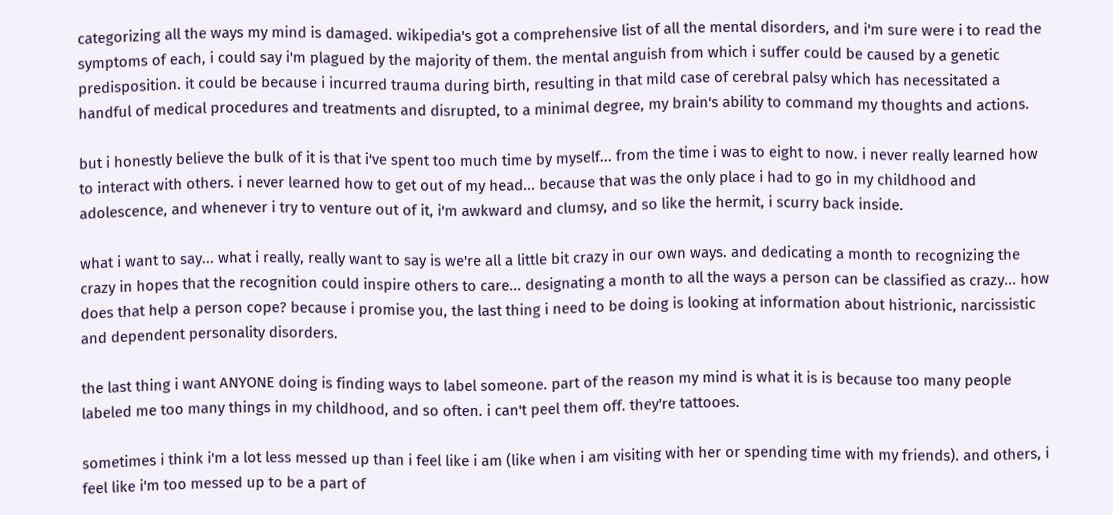categorizing all the ways my mind is damaged. wikipedia's got a comprehensive list of all the mental disorders, and i'm sure were i to read the symptoms of each, i could say i'm plagued by the majority of them. the mental anguish from which i suffer could be caused by a genetic predisposition. it could be because i incurred trauma during birth, resulting in that mild case of cerebral palsy which has necessitated a handful of medical procedures and treatments and disrupted, to a minimal degree, my brain's ability to command my thoughts and actions.

but i honestly believe the bulk of it is that i've spent too much time by myself... from the time i was to eight to now. i never really learned how to interact with others. i never learned how to get out of my head... because that was the only place i had to go in my childhood and adolescence, and whenever i try to venture out of it, i'm awkward and clumsy, and so like the hermit, i scurry back inside.

what i want to say... what i really, really want to say is we're all a little bit crazy in our own ways. and dedicating a month to recognizing the crazy in hopes that the recognition could inspire others to care... designating a month to all the ways a person can be classified as crazy... how does that help a person cope? because i promise you, the last thing i need to be doing is looking at information about histrionic, narcissistic and dependent personality disorders.

the last thing i want ANYONE doing is finding ways to label someone. part of the reason my mind is what it is is because too many people labeled me too many things in my childhood, and so often. i can't peel them off. they're tattooes.

sometimes i think i'm a lot less messed up than i feel like i am (like when i am visiting with her or spending time with my friends). and others, i feel like i'm too messed up to be a part of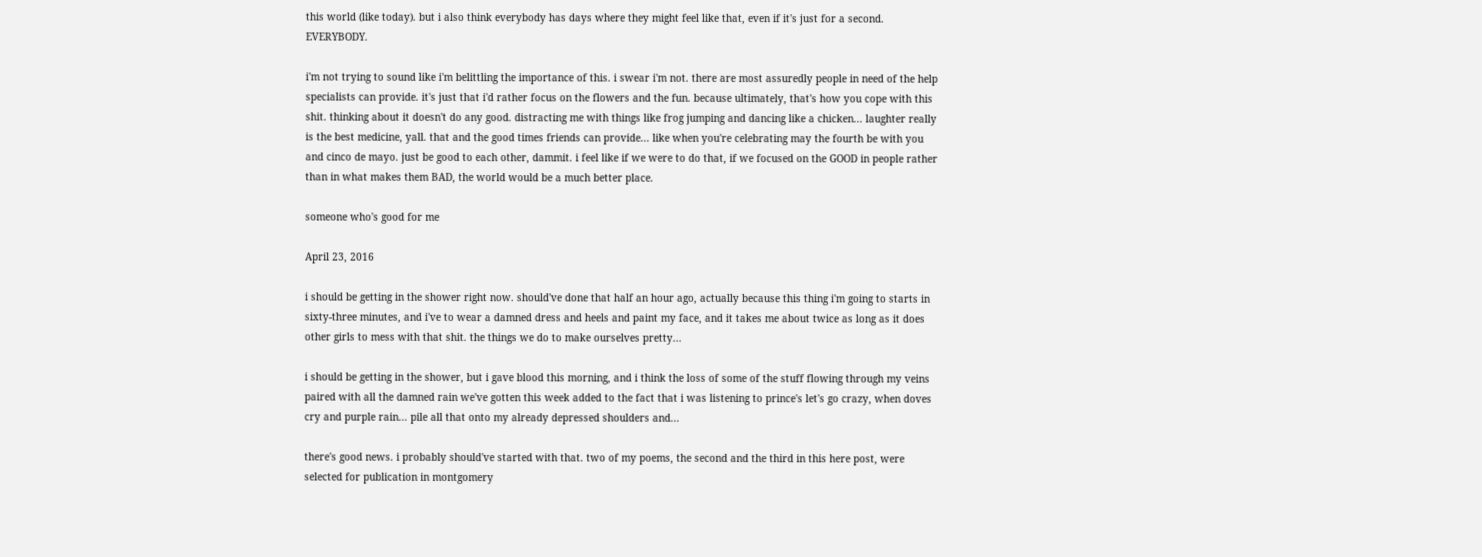this world (like today). but i also think everybody has days where they might feel like that, even if it's just for a second. EVERYBODY.

i'm not trying to sound like i'm belittling the importance of this. i swear i'm not. there are most assuredly people in need of the help specialists can provide. it's just that i'd rather focus on the flowers and the fun. because ultimately, that's how you cope with this shit. thinking about it doesn't do any good. distracting me with things like frog jumping and dancing like a chicken... laughter really is the best medicine, yall. that and the good times friends can provide... like when you're celebrating may the fourth be with you and cinco de mayo. just be good to each other, dammit. i feel like if we were to do that, if we focused on the GOOD in people rather than in what makes them BAD, the world would be a much better place.

someone who's good for me

April 23, 2016

i should be getting in the shower right now. should've done that half an hour ago, actually because this thing i'm going to starts in sixty-three minutes, and i've to wear a damned dress and heels and paint my face, and it takes me about twice as long as it does other girls to mess with that shit. the things we do to make ourselves pretty...

i should be getting in the shower, but i gave blood this morning, and i think the loss of some of the stuff flowing through my veins paired with all the damned rain we've gotten this week added to the fact that i was listening to prince's let's go crazy, when doves cry and purple rain... pile all that onto my already depressed shoulders and...

there's good news. i probably should've started with that. two of my poems, the second and the third in this here post, were selected for publication in montgomery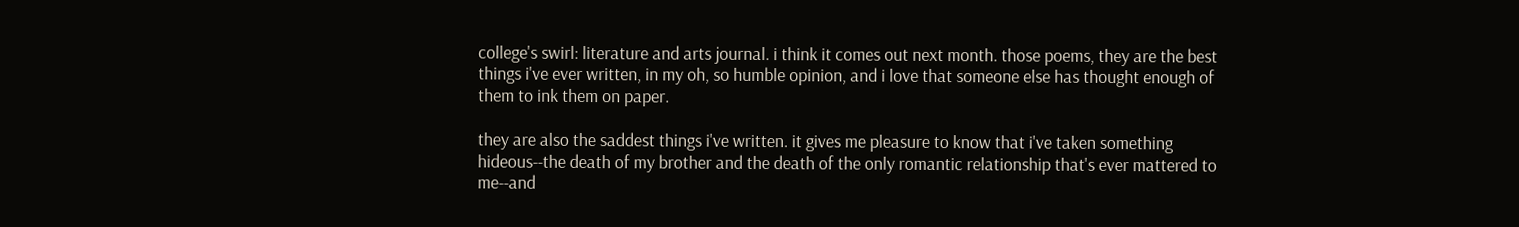college's swirl: literature and arts journal. i think it comes out next month. those poems, they are the best things i've ever written, in my oh, so humble opinion, and i love that someone else has thought enough of them to ink them on paper.

they are also the saddest things i've written. it gives me pleasure to know that i've taken something hideous--the death of my brother and the death of the only romantic relationship that's ever mattered to me--and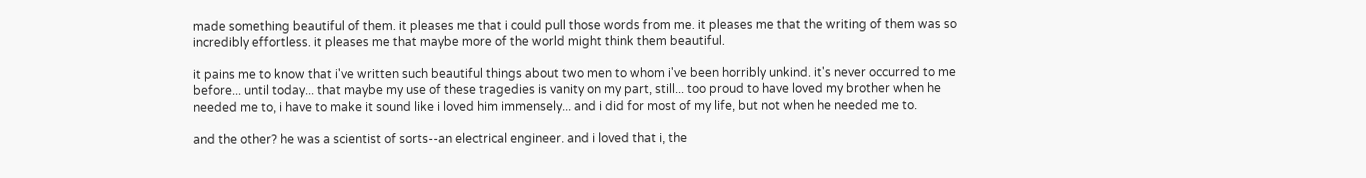made something beautiful of them. it pleases me that i could pull those words from me. it pleases me that the writing of them was so incredibly effortless. it pleases me that maybe more of the world might think them beautiful.

it pains me to know that i've written such beautiful things about two men to whom i've been horribly unkind. it's never occurred to me before... until today... that maybe my use of these tragedies is vanity on my part, still... too proud to have loved my brother when he needed me to, i have to make it sound like i loved him immensely... and i did for most of my life, but not when he needed me to.

and the other? he was a scientist of sorts--an electrical engineer. and i loved that i, the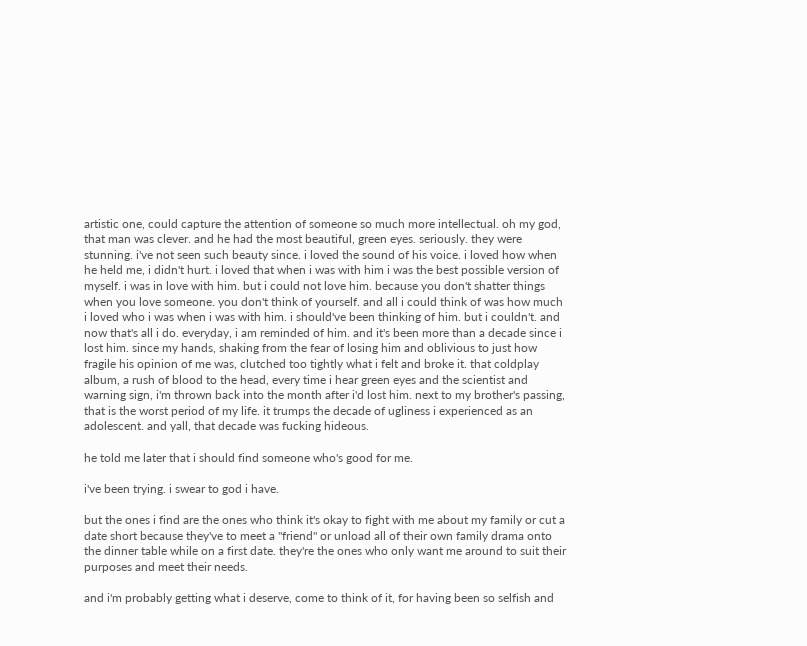artistic one, could capture the attention of someone so much more intellectual. oh my god, that man was clever. and he had the most beautiful, green eyes. seriously. they were stunning. i've not seen such beauty since. i loved the sound of his voice. i loved how when he held me, i didn't hurt. i loved that when i was with him i was the best possible version of myself. i was in love with him. but i could not love him. because you don't shatter things when you love someone. you don't think of yourself. and all i could think of was how much i loved who i was when i was with him. i should've been thinking of him. but i couldn't. and now that's all i do. everyday, i am reminded of him. and it's been more than a decade since i lost him. since my hands, shaking from the fear of losing him and oblivious to just how fragile his opinion of me was, clutched too tightly what i felt and broke it. that coldplay album, a rush of blood to the head, every time i hear green eyes and the scientist and warning sign, i'm thrown back into the month after i'd lost him. next to my brother's passing, that is the worst period of my life. it trumps the decade of ugliness i experienced as an adolescent. and yall, that decade was fucking hideous.

he told me later that i should find someone who's good for me.

i've been trying. i swear to god i have.

but the ones i find are the ones who think it's okay to fight with me about my family or cut a date short because they've to meet a "friend" or unload all of their own family drama onto the dinner table while on a first date. they're the ones who only want me around to suit their purposes and meet their needs.

and i'm probably getting what i deserve, come to think of it, for having been so selfish and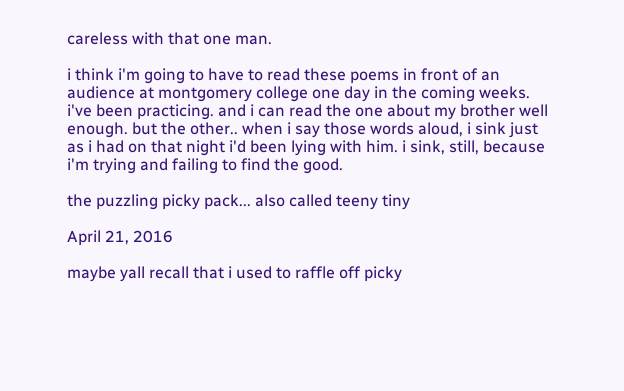careless with that one man.

i think i'm going to have to read these poems in front of an audience at montgomery college one day in the coming weeks. i've been practicing. and i can read the one about my brother well enough. but the other.. when i say those words aloud, i sink just as i had on that night i'd been lying with him. i sink, still, because i'm trying and failing to find the good.

the puzzling picky pack... also called teeny tiny

April 21, 2016

maybe yall recall that i used to raffle off picky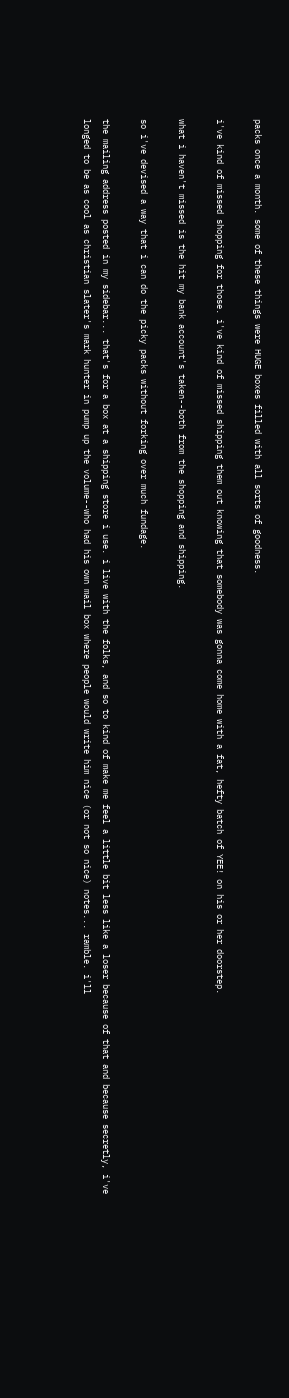packs once a month. some of these things were HUGE boxes filled with all sorts of goodness.

i've kind of missed shopping for those. i've kind of missed shipping them out knowing that somebody was gonna come home with a fat, hefty batch of YEE! on his or her doorstep.

what i haven't missed is the hit my bank account's taken--both from the shopping and shipping.

so i've devised a way that i can do the picky packs without forking over much fundage.

the mailing address posted in my sidebar... that's for a box at a shipping store i use. i live with the folks, and so to kind of make me feel a little bit less like a loser because of that and because secretly, i've longed to be as cool as christian slater's mark hunter in pump up the volume--who had his own mail box where people would write him nice (or not so nice) notes... ramble. i'll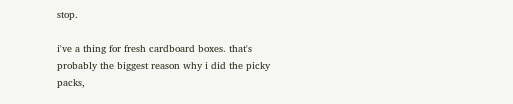stop.

i've a thing for fresh cardboard boxes. that's probably the biggest reason why i did the picky packs,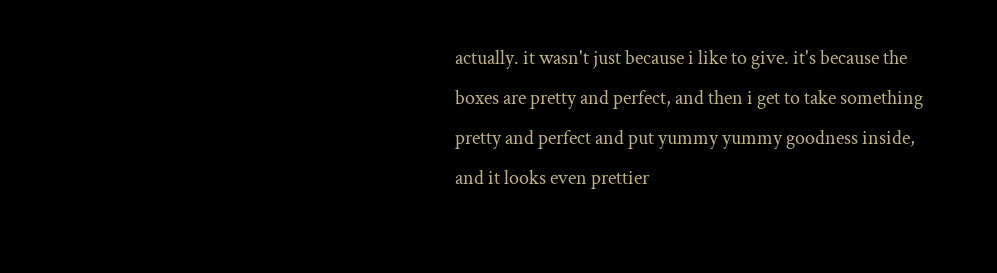actually. it wasn't just because i like to give. it's because the boxes are pretty and perfect, and then i get to take something pretty and perfect and put yummy yummy goodness inside, and it looks even prettier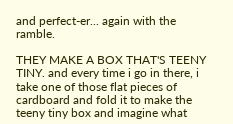and perfect-er... again with the ramble.

THEY MAKE A BOX THAT'S TEENY TINY. and every time i go in there, i take one of those flat pieces of cardboard and fold it to make the teeny tiny box and imagine what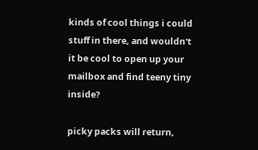kinds of cool things i could stuff in there, and wouldn't it be cool to open up your mailbox and find teeny tiny inside?

picky packs will return,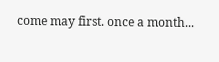come may first. once a month...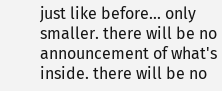just like before... only smaller. there will be no announcement of what's inside. there will be no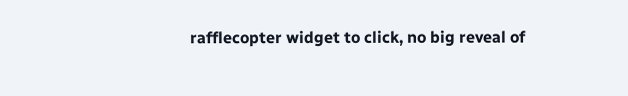rafflecopter widget to click, no big reveal of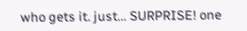who gets it. just... SURPRISE! one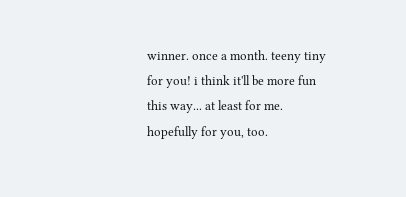winner. once a month. teeny tiny for you! i think it'll be more fun this way... at least for me. hopefully for you, too.